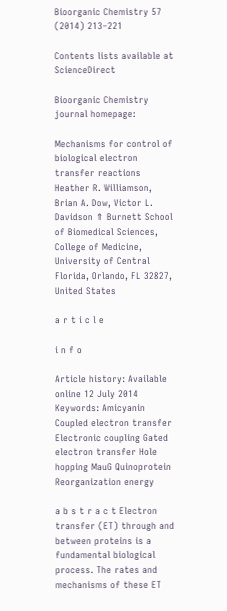Bioorganic Chemistry 57 (2014) 213–221

Contents lists available at ScienceDirect

Bioorganic Chemistry journal homepage:

Mechanisms for control of biological electron transfer reactions Heather R. Williamson, Brian A. Dow, Victor L. Davidson ⇑ Burnett School of Biomedical Sciences, College of Medicine, University of Central Florida, Orlando, FL 32827, United States

a r t i c l e

i n f o

Article history: Available online 12 July 2014 Keywords: Amicyanin Coupled electron transfer Electronic coupling Gated electron transfer Hole hopping MauG Quinoprotein Reorganization energy

a b s t r a c t Electron transfer (ET) through and between proteins is a fundamental biological process. The rates and mechanisms of these ET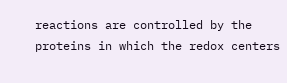reactions are controlled by the proteins in which the redox centers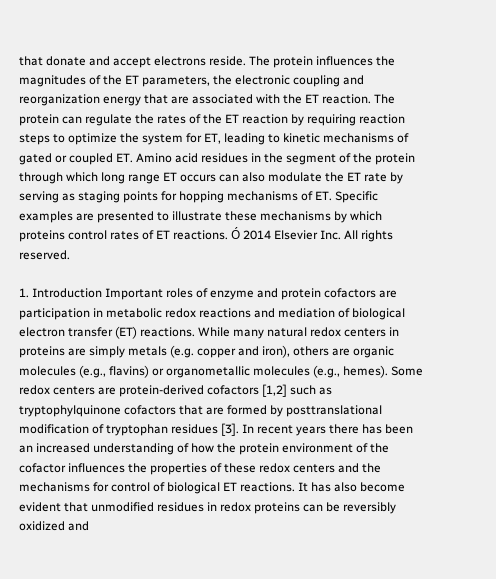that donate and accept electrons reside. The protein influences the magnitudes of the ET parameters, the electronic coupling and reorganization energy that are associated with the ET reaction. The protein can regulate the rates of the ET reaction by requiring reaction steps to optimize the system for ET, leading to kinetic mechanisms of gated or coupled ET. Amino acid residues in the segment of the protein through which long range ET occurs can also modulate the ET rate by serving as staging points for hopping mechanisms of ET. Specific examples are presented to illustrate these mechanisms by which proteins control rates of ET reactions. Ó 2014 Elsevier Inc. All rights reserved.

1. Introduction Important roles of enzyme and protein cofactors are participation in metabolic redox reactions and mediation of biological electron transfer (ET) reactions. While many natural redox centers in proteins are simply metals (e.g. copper and iron), others are organic molecules (e.g., flavins) or organometallic molecules (e.g., hemes). Some redox centers are protein-derived cofactors [1,2] such as tryptophylquinone cofactors that are formed by posttranslational modification of tryptophan residues [3]. In recent years there has been an increased understanding of how the protein environment of the cofactor influences the properties of these redox centers and the mechanisms for control of biological ET reactions. It has also become evident that unmodified residues in redox proteins can be reversibly oxidized and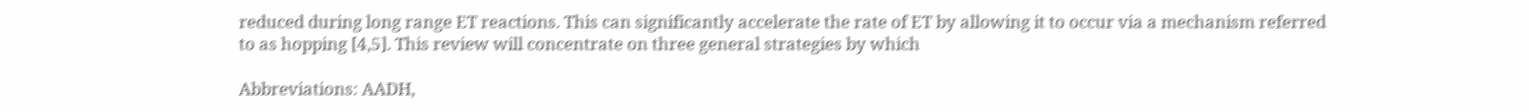reduced during long range ET reactions. This can significantly accelerate the rate of ET by allowing it to occur via a mechanism referred to as hopping [4,5]. This review will concentrate on three general strategies by which

Abbreviations: AADH,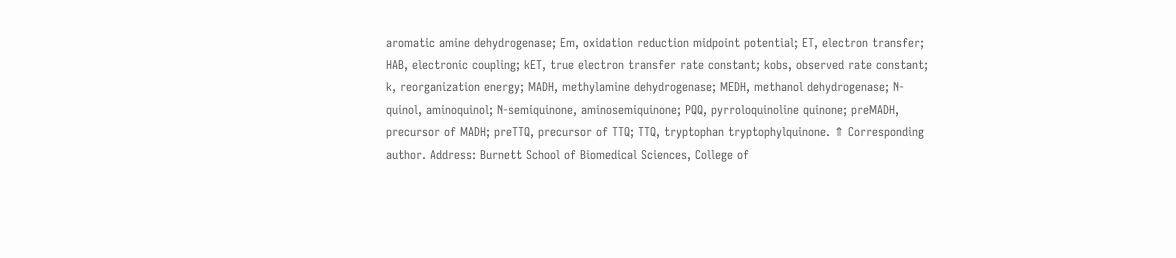aromatic amine dehydrogenase; Em, oxidation reduction midpoint potential; ET, electron transfer; HAB, electronic coupling; kET, true electron transfer rate constant; kobs, observed rate constant; k, reorganization energy; MADH, methylamine dehydrogenase; MEDH, methanol dehydrogenase; N-quinol, aminoquinol; N-semiquinone, aminosemiquinone; PQQ, pyrroloquinoline quinone; preMADH, precursor of MADH; preTTQ, precursor of TTQ; TTQ, tryptophan tryptophylquinone. ⇑ Corresponding author. Address: Burnett School of Biomedical Sciences, College of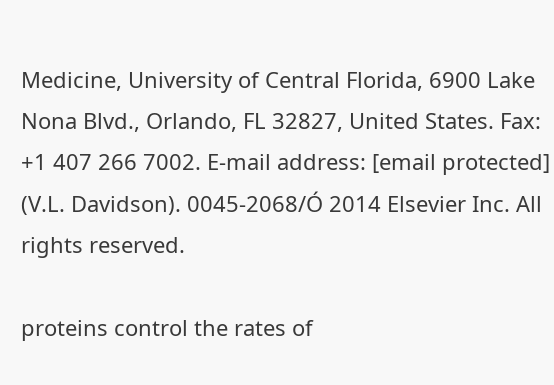Medicine, University of Central Florida, 6900 Lake Nona Blvd., Orlando, FL 32827, United States. Fax: +1 407 266 7002. E-mail address: [email protected] (V.L. Davidson). 0045-2068/Ó 2014 Elsevier Inc. All rights reserved.

proteins control the rates of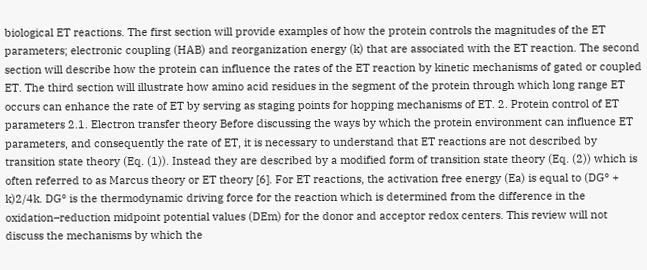biological ET reactions. The first section will provide examples of how the protein controls the magnitudes of the ET parameters; electronic coupling (HAB) and reorganization energy (k) that are associated with the ET reaction. The second section will describe how the protein can influence the rates of the ET reaction by kinetic mechanisms of gated or coupled ET. The third section will illustrate how amino acid residues in the segment of the protein through which long range ET occurs can enhance the rate of ET by serving as staging points for hopping mechanisms of ET. 2. Protein control of ET parameters 2.1. Electron transfer theory Before discussing the ways by which the protein environment can influence ET parameters, and consequently the rate of ET, it is necessary to understand that ET reactions are not described by transition state theory (Eq. (1)). Instead they are described by a modified form of transition state theory (Eq. (2)) which is often referred to as Marcus theory or ET theory [6]. For ET reactions, the activation free energy (Ea) is equal to (DG° + k)2/4k. DG° is the thermodynamic driving force for the reaction which is determined from the difference in the oxidation–reduction midpoint potential values (DEm) for the donor and acceptor redox centers. This review will not discuss the mechanisms by which the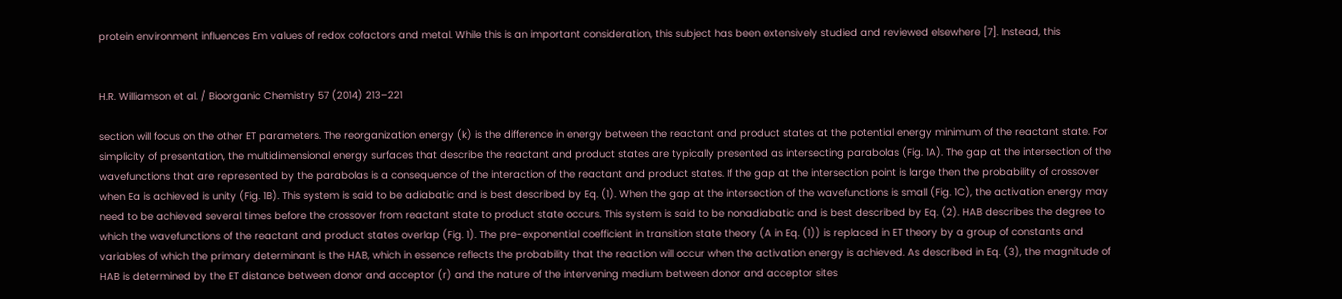protein environment influences Em values of redox cofactors and metal. While this is an important consideration, this subject has been extensively studied and reviewed elsewhere [7]. Instead, this


H.R. Williamson et al. / Bioorganic Chemistry 57 (2014) 213–221

section will focus on the other ET parameters. The reorganization energy (k) is the difference in energy between the reactant and product states at the potential energy minimum of the reactant state. For simplicity of presentation, the multidimensional energy surfaces that describe the reactant and product states are typically presented as intersecting parabolas (Fig. 1A). The gap at the intersection of the wavefunctions that are represented by the parabolas is a consequence of the interaction of the reactant and product states. If the gap at the intersection point is large then the probability of crossover when Ea is achieved is unity (Fig. 1B). This system is said to be adiabatic and is best described by Eq. (1). When the gap at the intersection of the wavefunctions is small (Fig. 1C), the activation energy may need to be achieved several times before the crossover from reactant state to product state occurs. This system is said to be nonadiabatic and is best described by Eq. (2). HAB describes the degree to which the wavefunctions of the reactant and product states overlap (Fig. 1). The pre-exponential coefficient in transition state theory (A in Eq. (1)) is replaced in ET theory by a group of constants and variables of which the primary determinant is the HAB, which in essence reflects the probability that the reaction will occur when the activation energy is achieved. As described in Eq. (3), the magnitude of HAB is determined by the ET distance between donor and acceptor (r) and the nature of the intervening medium between donor and acceptor sites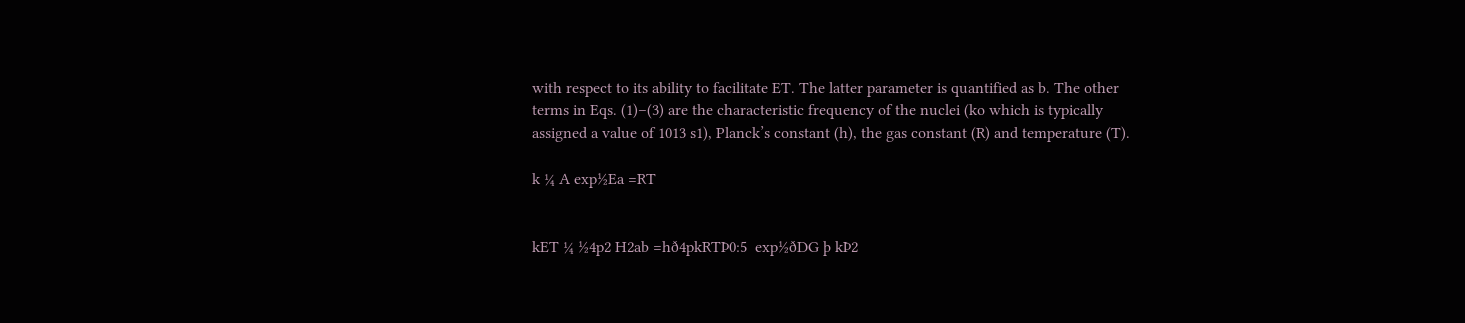with respect to its ability to facilitate ET. The latter parameter is quantified as b. The other terms in Eqs. (1)–(3) are the characteristic frequency of the nuclei (ko which is typically assigned a value of 1013 s1), Planck’s constant (h), the gas constant (R) and temperature (T).

k ¼ A exp½Ea =RT


kET ¼ ½4p2 H2ab =hð4pkRTÞ0:5  exp½ðDG þ kÞ2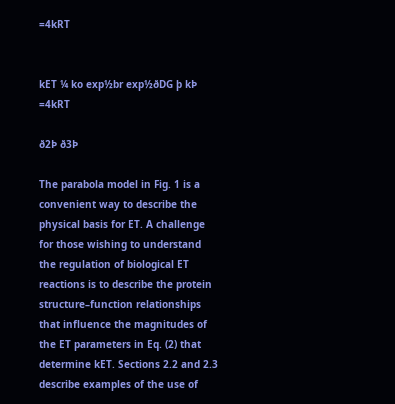=4kRT


kET ¼ ko exp½br exp½ðDG þ kÞ =4kRT

ð2Þ ð3Þ

The parabola model in Fig. 1 is a convenient way to describe the physical basis for ET. A challenge for those wishing to understand the regulation of biological ET reactions is to describe the protein structure–function relationships that influence the magnitudes of the ET parameters in Eq. (2) that determine kET. Sections 2.2 and 2.3 describe examples of the use of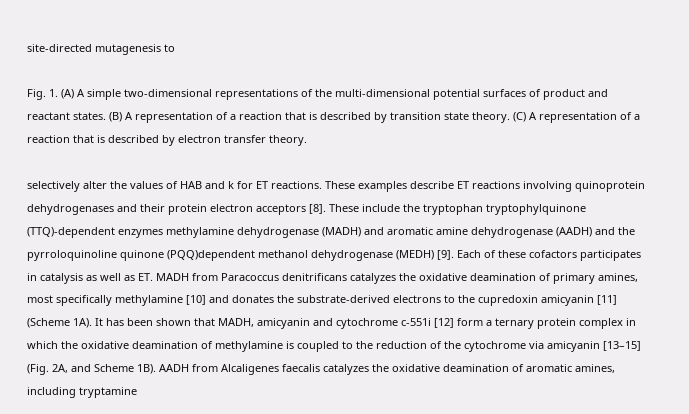site-directed mutagenesis to

Fig. 1. (A) A simple two-dimensional representations of the multi-dimensional potential surfaces of product and reactant states. (B) A representation of a reaction that is described by transition state theory. (C) A representation of a reaction that is described by electron transfer theory.

selectively alter the values of HAB and k for ET reactions. These examples describe ET reactions involving quinoprotein dehydrogenases and their protein electron acceptors [8]. These include the tryptophan tryptophylquinone (TTQ)-dependent enzymes methylamine dehydrogenase (MADH) and aromatic amine dehydrogenase (AADH) and the pyrroloquinoline quinone (PQQ)dependent methanol dehydrogenase (MEDH) [9]. Each of these cofactors participates in catalysis as well as ET. MADH from Paracoccus denitrificans catalyzes the oxidative deamination of primary amines, most specifically methylamine [10] and donates the substrate-derived electrons to the cupredoxin amicyanin [11] (Scheme 1A). It has been shown that MADH, amicyanin and cytochrome c-551i [12] form a ternary protein complex in which the oxidative deamination of methylamine is coupled to the reduction of the cytochrome via amicyanin [13–15] (Fig. 2A, and Scheme 1B). AADH from Alcaligenes faecalis catalyzes the oxidative deamination of aromatic amines, including tryptamine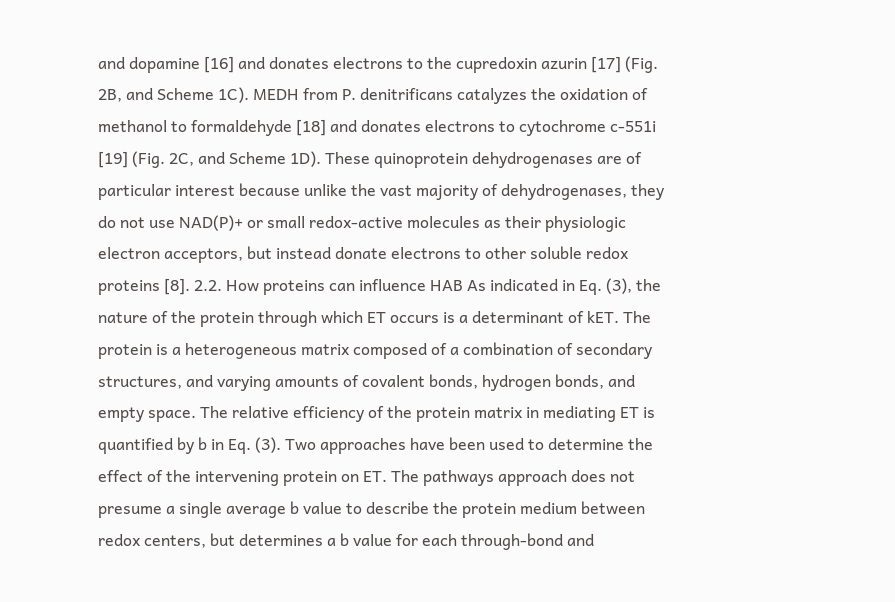and dopamine [16] and donates electrons to the cupredoxin azurin [17] (Fig. 2B, and Scheme 1C). MEDH from P. denitrificans catalyzes the oxidation of methanol to formaldehyde [18] and donates electrons to cytochrome c-551i [19] (Fig. 2C, and Scheme 1D). These quinoprotein dehydrogenases are of particular interest because unlike the vast majority of dehydrogenases, they do not use NAD(P)+ or small redox-active molecules as their physiologic electron acceptors, but instead donate electrons to other soluble redox proteins [8]. 2.2. How proteins can influence HAB As indicated in Eq. (3), the nature of the protein through which ET occurs is a determinant of kET. The protein is a heterogeneous matrix composed of a combination of secondary structures, and varying amounts of covalent bonds, hydrogen bonds, and empty space. The relative efficiency of the protein matrix in mediating ET is quantified by b in Eq. (3). Two approaches have been used to determine the effect of the intervening protein on ET. The pathways approach does not presume a single average b value to describe the protein medium between redox centers, but determines a b value for each through-bond and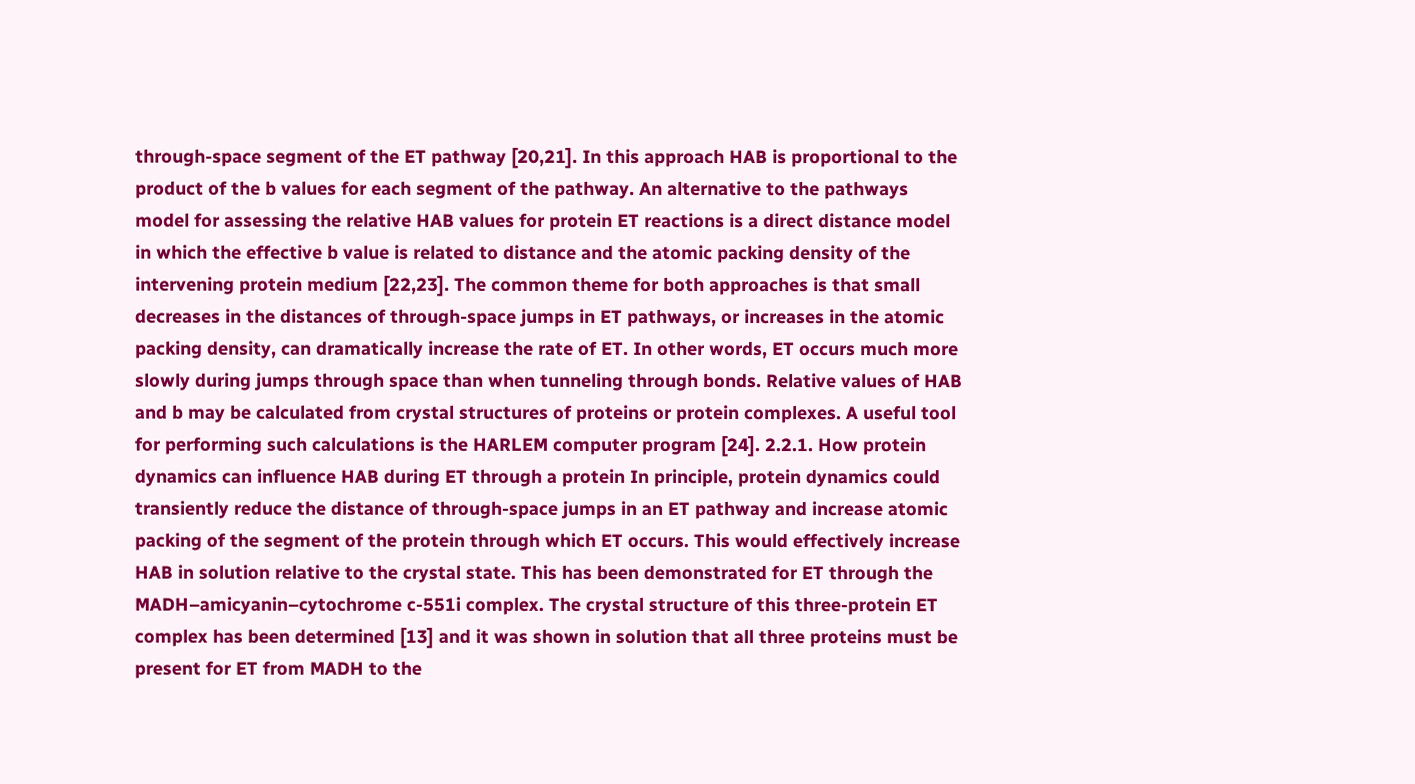through-space segment of the ET pathway [20,21]. In this approach HAB is proportional to the product of the b values for each segment of the pathway. An alternative to the pathways model for assessing the relative HAB values for protein ET reactions is a direct distance model in which the effective b value is related to distance and the atomic packing density of the intervening protein medium [22,23]. The common theme for both approaches is that small decreases in the distances of through-space jumps in ET pathways, or increases in the atomic packing density, can dramatically increase the rate of ET. In other words, ET occurs much more slowly during jumps through space than when tunneling through bonds. Relative values of HAB and b may be calculated from crystal structures of proteins or protein complexes. A useful tool for performing such calculations is the HARLEM computer program [24]. 2.2.1. How protein dynamics can influence HAB during ET through a protein In principle, protein dynamics could transiently reduce the distance of through-space jumps in an ET pathway and increase atomic packing of the segment of the protein through which ET occurs. This would effectively increase HAB in solution relative to the crystal state. This has been demonstrated for ET through the MADH–amicyanin–cytochrome c-551i complex. The crystal structure of this three-protein ET complex has been determined [13] and it was shown in solution that all three proteins must be present for ET from MADH to the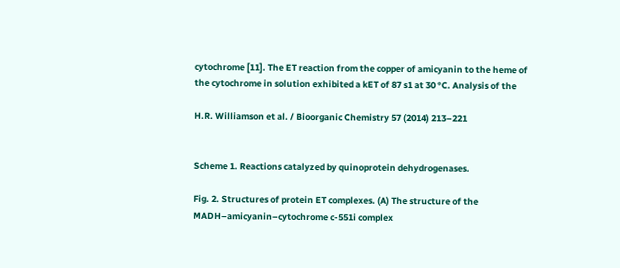cytochrome [11]. The ET reaction from the copper of amicyanin to the heme of the cytochrome in solution exhibited a kET of 87 s1 at 30 °C. Analysis of the

H.R. Williamson et al. / Bioorganic Chemistry 57 (2014) 213–221


Scheme 1. Reactions catalyzed by quinoprotein dehydrogenases.

Fig. 2. Structures of protein ET complexes. (A) The structure of the MADH–amicyanin–cytochrome c-551i complex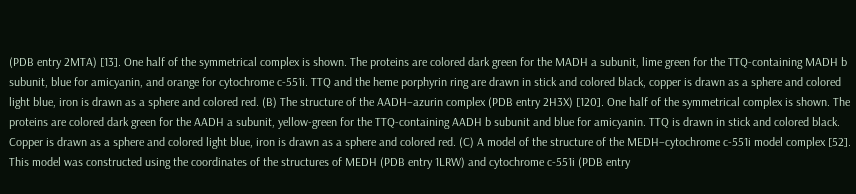(PDB entry 2MTA) [13]. One half of the symmetrical complex is shown. The proteins are colored dark green for the MADH a subunit, lime green for the TTQ-containing MADH b subunit, blue for amicyanin, and orange for cytochrome c-551i. TTQ and the heme porphyrin ring are drawn in stick and colored black, copper is drawn as a sphere and colored light blue, iron is drawn as a sphere and colored red. (B) The structure of the AADH–azurin complex (PDB entry 2H3X) [120]. One half of the symmetrical complex is shown. The proteins are colored dark green for the AADH a subunit, yellow-green for the TTQ-containing AADH b subunit and blue for amicyanin. TTQ is drawn in stick and colored black. Copper is drawn as a sphere and colored light blue, iron is drawn as a sphere and colored red. (C) A model of the structure of the MEDH–cytochrome c-551i model complex [52]. This model was constructed using the coordinates of the structures of MEDH (PDB entry 1LRW) and cytochrome c-551i (PDB entry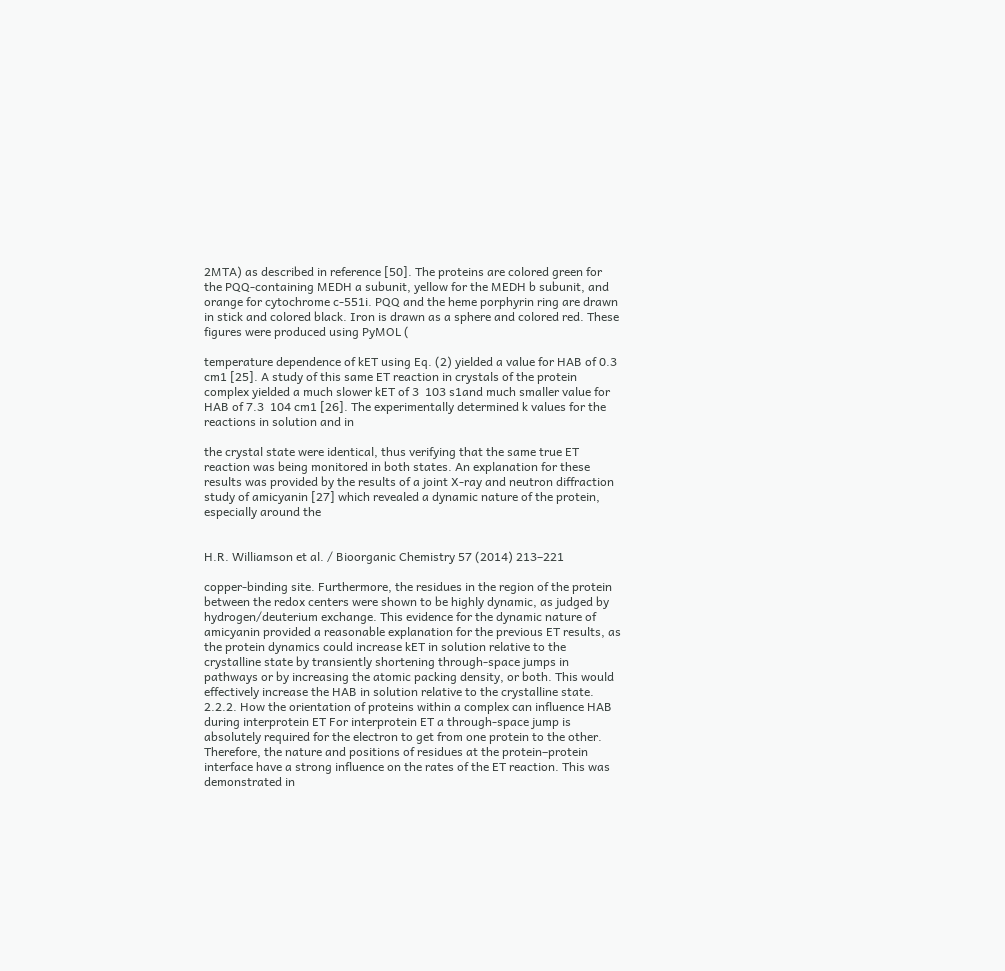2MTA) as described in reference [50]. The proteins are colored green for the PQQ-containing MEDH a subunit, yellow for the MEDH b subunit, and orange for cytochrome c-551i. PQQ and the heme porphyrin ring are drawn in stick and colored black. Iron is drawn as a sphere and colored red. These figures were produced using PyMOL (

temperature dependence of kET using Eq. (2) yielded a value for HAB of 0.3 cm1 [25]. A study of this same ET reaction in crystals of the protein complex yielded a much slower kET of 3  103 s1and much smaller value for HAB of 7.3  104 cm1 [26]. The experimentally determined k values for the reactions in solution and in

the crystal state were identical, thus verifying that the same true ET reaction was being monitored in both states. An explanation for these results was provided by the results of a joint X-ray and neutron diffraction study of amicyanin [27] which revealed a dynamic nature of the protein, especially around the


H.R. Williamson et al. / Bioorganic Chemistry 57 (2014) 213–221

copper-binding site. Furthermore, the residues in the region of the protein between the redox centers were shown to be highly dynamic, as judged by hydrogen/deuterium exchange. This evidence for the dynamic nature of amicyanin provided a reasonable explanation for the previous ET results, as the protein dynamics could increase kET in solution relative to the crystalline state by transiently shortening through-space jumps in pathways or by increasing the atomic packing density, or both. This would effectively increase the HAB in solution relative to the crystalline state. 2.2.2. How the orientation of proteins within a complex can influence HAB during interprotein ET For interprotein ET a through-space jump is absolutely required for the electron to get from one protein to the other. Therefore, the nature and positions of residues at the protein–protein interface have a strong influence on the rates of the ET reaction. This was demonstrated in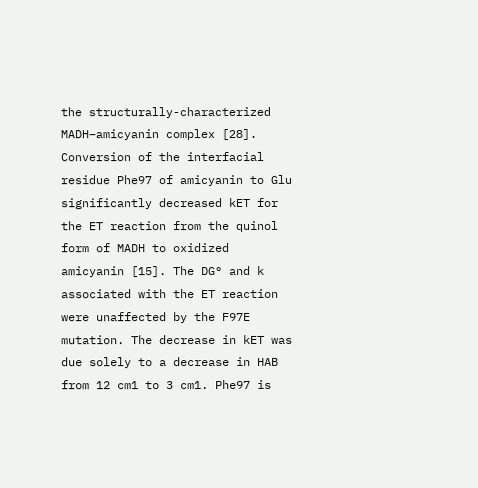the structurally-characterized MADH–amicyanin complex [28]. Conversion of the interfacial residue Phe97 of amicyanin to Glu significantly decreased kET for the ET reaction from the quinol form of MADH to oxidized amicyanin [15]. The DG° and k associated with the ET reaction were unaffected by the F97E mutation. The decrease in kET was due solely to a decrease in HAB from 12 cm1 to 3 cm1. Phe97 is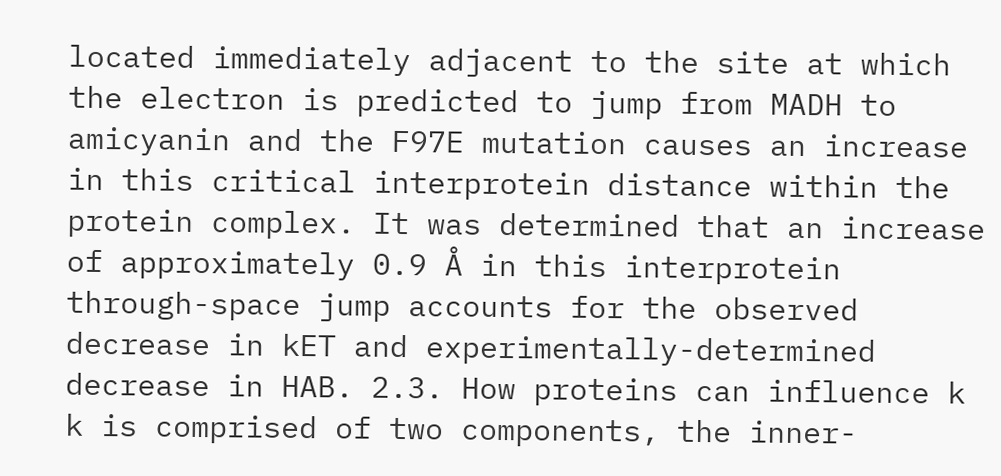located immediately adjacent to the site at which the electron is predicted to jump from MADH to amicyanin and the F97E mutation causes an increase in this critical interprotein distance within the protein complex. It was determined that an increase of approximately 0.9 Å in this interprotein through-space jump accounts for the observed decrease in kET and experimentally-determined decrease in HAB. 2.3. How proteins can influence k k is comprised of two components, the inner-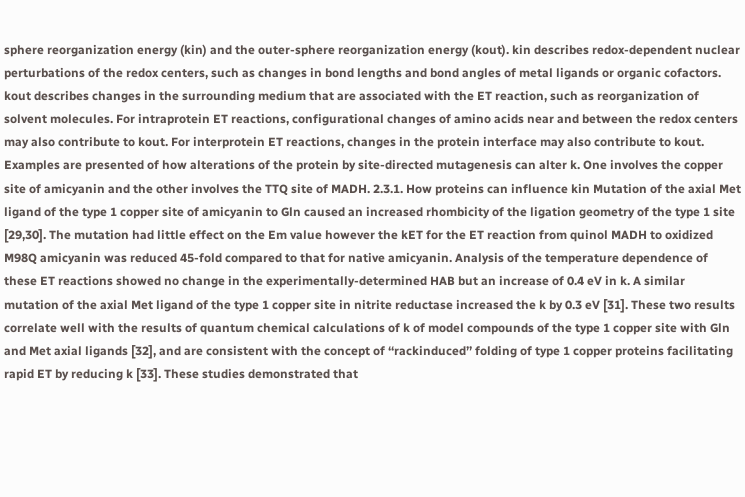sphere reorganization energy (kin) and the outer-sphere reorganization energy (kout). kin describes redox-dependent nuclear perturbations of the redox centers, such as changes in bond lengths and bond angles of metal ligands or organic cofactors. kout describes changes in the surrounding medium that are associated with the ET reaction, such as reorganization of solvent molecules. For intraprotein ET reactions, configurational changes of amino acids near and between the redox centers may also contribute to kout. For interprotein ET reactions, changes in the protein interface may also contribute to kout. Examples are presented of how alterations of the protein by site-directed mutagenesis can alter k. One involves the copper site of amicyanin and the other involves the TTQ site of MADH. 2.3.1. How proteins can influence kin Mutation of the axial Met ligand of the type 1 copper site of amicyanin to Gln caused an increased rhombicity of the ligation geometry of the type 1 site [29,30]. The mutation had little effect on the Em value however the kET for the ET reaction from quinol MADH to oxidized M98Q amicyanin was reduced 45-fold compared to that for native amicyanin. Analysis of the temperature dependence of these ET reactions showed no change in the experimentally-determined HAB but an increase of 0.4 eV in k. A similar mutation of the axial Met ligand of the type 1 copper site in nitrite reductase increased the k by 0.3 eV [31]. These two results correlate well with the results of quantum chemical calculations of k of model compounds of the type 1 copper site with Gln and Met axial ligands [32], and are consistent with the concept of ‘‘rackinduced’’ folding of type 1 copper proteins facilitating rapid ET by reducing k [33]. These studies demonstrated that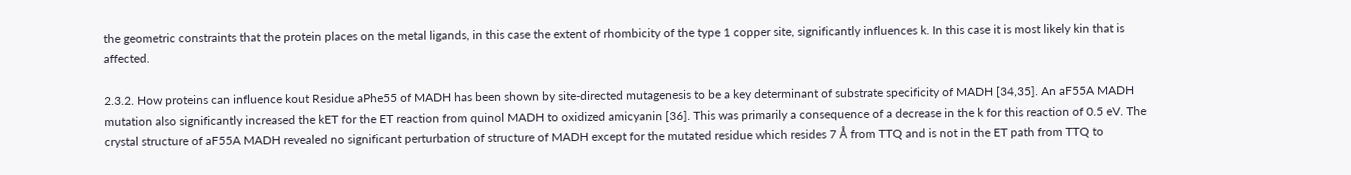the geometric constraints that the protein places on the metal ligands, in this case the extent of rhombicity of the type 1 copper site, significantly influences k. In this case it is most likely kin that is affected.

2.3.2. How proteins can influence kout Residue aPhe55 of MADH has been shown by site-directed mutagenesis to be a key determinant of substrate specificity of MADH [34,35]. An aF55A MADH mutation also significantly increased the kET for the ET reaction from quinol MADH to oxidized amicyanin [36]. This was primarily a consequence of a decrease in the k for this reaction of 0.5 eV. The crystal structure of aF55A MADH revealed no significant perturbation of structure of MADH except for the mutated residue which resides 7 Å from TTQ and is not in the ET path from TTQ to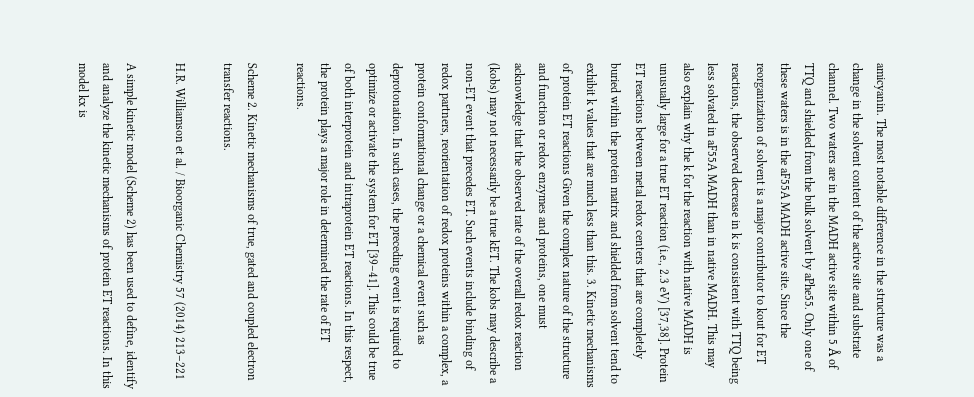amicyanin. The most notable difference in the structure was a change in the solvent content of the active site and substrate channel. Two waters are in the MADH active site within 5 Å of TTQ and shielded from the bulk solvent by aPhe55. Only one of these waters is in the aF55A MADH active site. Since the reorganization of solvent is a major contributor to kout for ET reactions, the observed decrease in k is consistent with TTQ being less solvated in aF55A MADH than in native MADH. This may also explain why the k for the reaction with native MADH is unusually large for a true ET reaction (i.e., 2.3 eV) [37,38]. Protein ET reactions between metal redox centers that are completely buried within the protein matrix and shielded from solvent tend to exhibit k values that are much less than this. 3. Kinetic mechanisms of protein ET reactions Given the complex nature of the structure and function or redox enzymes and proteins, one must acknowledge that the observed rate of the overall redox reaction (kobs) may not necessarily be a true kET. The kobs may describe a non-ET event that precedes ET. Such events include binding of redox partners, reorientation of redox proteins within a complex, a protein conformational change or a chemical event such as deprotonation. In such cases, the preceding event is required to optimize or activate the system for ET [39–41]. This could be true of both interprotein and intraprotein ET reactions. In this respect, the protein plays a major role in determined the rate of ET reactions.

Scheme 2. Kinetic mechanisms of true, gated and coupled electron transfer reactions.

H.R. Williamson et al. / Bioorganic Chemistry 57 (2014) 213–221

A simple kinetic model (Scheme 2) has been used to define, identify and analyze the kinetic mechanisms of protein ET reactions. In this model kx is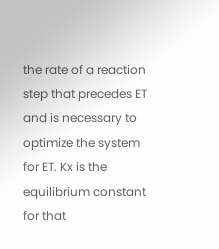the rate of a reaction step that precedes ET and is necessary to optimize the system for ET. Kx is the equilibrium constant for that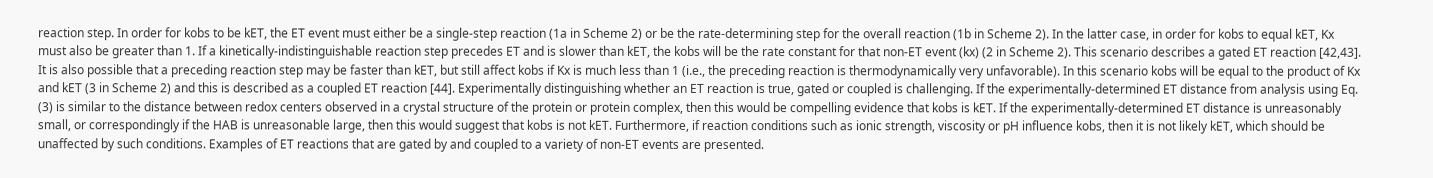reaction step. In order for kobs to be kET, the ET event must either be a single-step reaction (1a in Scheme 2) or be the rate-determining step for the overall reaction (1b in Scheme 2). In the latter case, in order for kobs to equal kET, Kx must also be greater than 1. If a kinetically-indistinguishable reaction step precedes ET and is slower than kET, the kobs will be the rate constant for that non-ET event (kx) (2 in Scheme 2). This scenario describes a gated ET reaction [42,43]. It is also possible that a preceding reaction step may be faster than kET, but still affect kobs if Kx is much less than 1 (i.e., the preceding reaction is thermodynamically very unfavorable). In this scenario kobs will be equal to the product of Kx and kET (3 in Scheme 2) and this is described as a coupled ET reaction [44]. Experimentally distinguishing whether an ET reaction is true, gated or coupled is challenging. If the experimentally-determined ET distance from analysis using Eq. (3) is similar to the distance between redox centers observed in a crystal structure of the protein or protein complex, then this would be compelling evidence that kobs is kET. If the experimentally-determined ET distance is unreasonably small, or correspondingly if the HAB is unreasonable large, then this would suggest that kobs is not kET. Furthermore, if reaction conditions such as ionic strength, viscosity or pH influence kobs, then it is not likely kET, which should be unaffected by such conditions. Examples of ET reactions that are gated by and coupled to a variety of non-ET events are presented.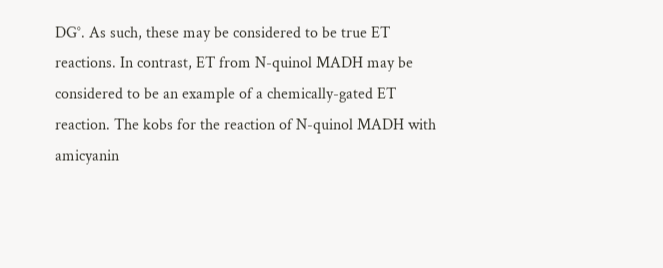DG°. As such, these may be considered to be true ET reactions. In contrast, ET from N-quinol MADH may be considered to be an example of a chemically-gated ET reaction. The kobs for the reaction of N-quinol MADH with amicyanin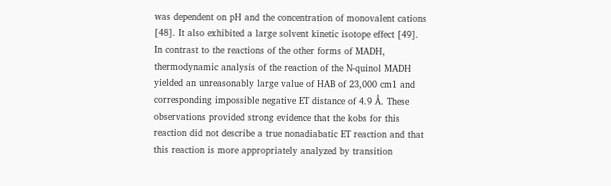was dependent on pH and the concentration of monovalent cations [48]. It also exhibited a large solvent kinetic isotope effect [49]. In contrast to the reactions of the other forms of MADH, thermodynamic analysis of the reaction of the N-quinol MADH yielded an unreasonably large value of HAB of 23,000 cm1 and corresponding impossible negative ET distance of 4.9 Å. These observations provided strong evidence that the kobs for this reaction did not describe a true nonadiabatic ET reaction and that this reaction is more appropriately analyzed by transition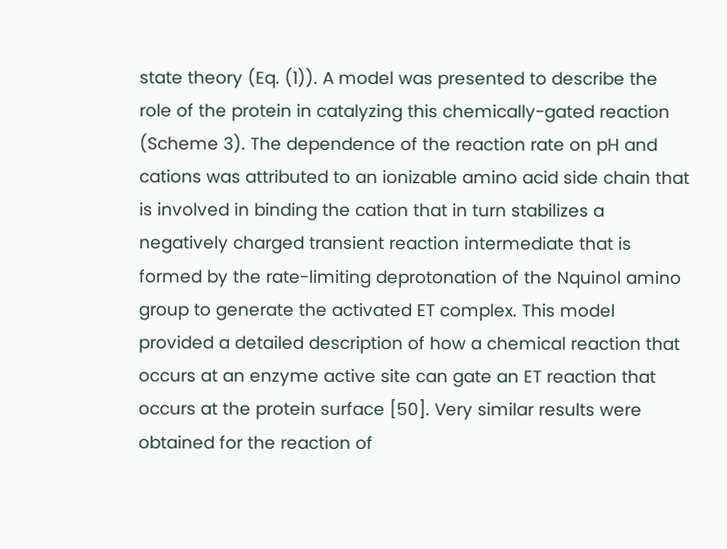state theory (Eq. (1)). A model was presented to describe the role of the protein in catalyzing this chemically-gated reaction (Scheme 3). The dependence of the reaction rate on pH and cations was attributed to an ionizable amino acid side chain that is involved in binding the cation that in turn stabilizes a negatively charged transient reaction intermediate that is formed by the rate-limiting deprotonation of the Nquinol amino group to generate the activated ET complex. This model provided a detailed description of how a chemical reaction that occurs at an enzyme active site can gate an ET reaction that occurs at the protein surface [50]. Very similar results were obtained for the reaction of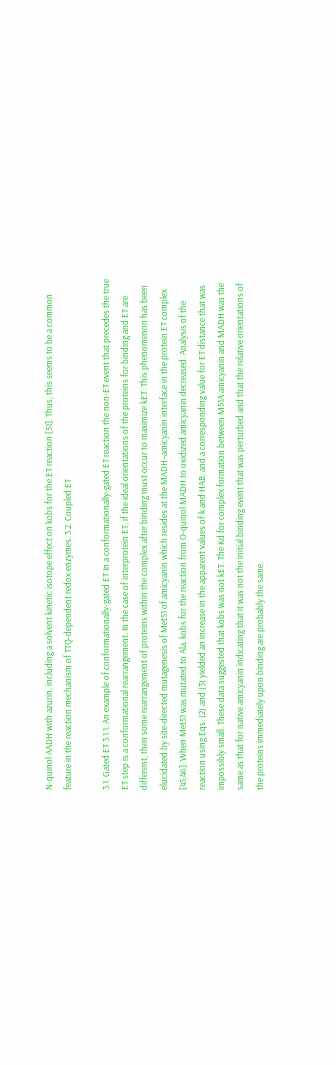N-quinol AADH with azurin, including a solvent kinetic isotope effect on kobs for the ET reaction [51]. Thus, this seems to be a common feature in the reaction mechanism of TTQ-dependent redox enzymes. 3.2. Coupled ET

3.1. Gated ET 3.1.1. An example of conformationally-gated ET In a conformationally-gated ET reaction the non-ET event that precedes the true ET step is a conformational rearrangement. In the case of interprotein ET, if the ideal orientations of the proteins for binding and ET are different, then some rearrangement of proteins within the complex after binding must occur to maximize kET. This phenomenon has been elucidated by site-directed mutagenesis of Met51 of amicyanin which resides at the MADH–amicyanin interface in the protein ET complex [45,46]. When Met51 was mutated to Ala, kobs for the reaction from O-quinol MADH to oxidized amicyanin decreased. Analysis of the reaction using Eqs. (2) and (3) yielded an increase in the apparent values of k and HAB, and a corresponding value for ET distance that was impossibly small. These data suggested that kobs was not kET. The Kd for complex formation between M51A amicyanin and MADH was the same as that for native amicyanin indicating that it was not the initial binding event that was perturbed and that the relative orientations of the proteins immediately upon binding are probably the same.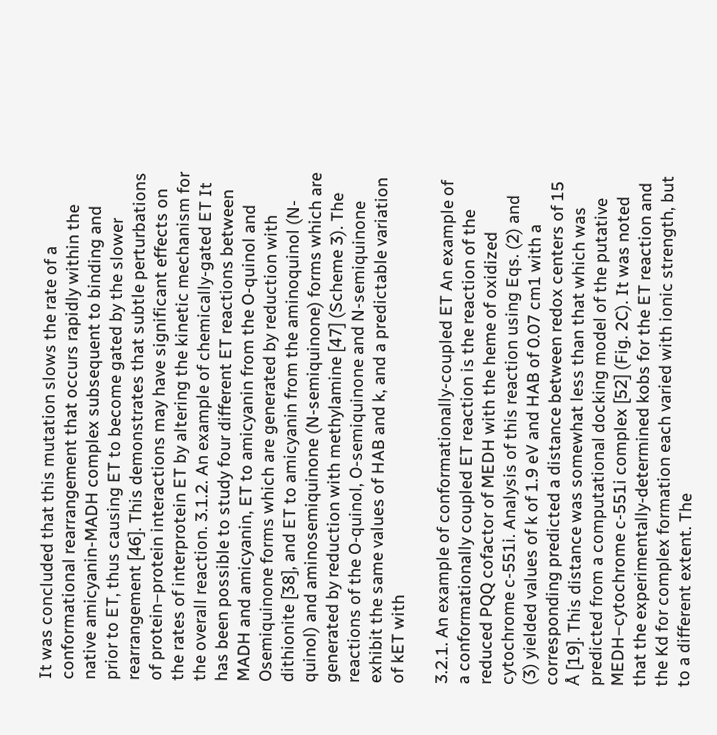It was concluded that this mutation slows the rate of a conformational rearrangement that occurs rapidly within the native amicyanin-MADH complex subsequent to binding and prior to ET, thus causing ET to become gated by the slower rearrangement [46]. This demonstrates that subtle perturbations of protein–protein interactions may have significant effects on the rates of interprotein ET by altering the kinetic mechanism for the overall reaction. 3.1.2. An example of chemically-gated ET It has been possible to study four different ET reactions between MADH and amicyanin, ET to amicyanin from the O-quinol and Osemiquinone forms which are generated by reduction with dithionite [38], and ET to amicyanin from the aminoquinol (N-quinol) and aminosemiquinone (N-semiquinone) forms which are generated by reduction with methylamine [47] (Scheme 3). The reactions of the O-quinol, O-semiquinone and N-semiquinone exhibit the same values of HAB and k, and a predictable variation of kET with

3.2.1. An example of conformationally-coupled ET An example of a conformationally coupled ET reaction is the reaction of the reduced PQQ cofactor of MEDH with the heme of oxidized cytochrome c-551i. Analysis of this reaction using Eqs. (2) and (3) yielded values of k of 1.9 eV and HAB of 0.07 cm1 with a corresponding predicted a distance between redox centers of 15 Å [19]. This distance was somewhat less than that which was predicted from a computational docking model of the putative MEDH–cytochrome c-551i complex [52] (Fig. 2C). It was noted that the experimentally-determined kobs for the ET reaction and the Kd for complex formation each varied with ionic strength, but to a different extent. The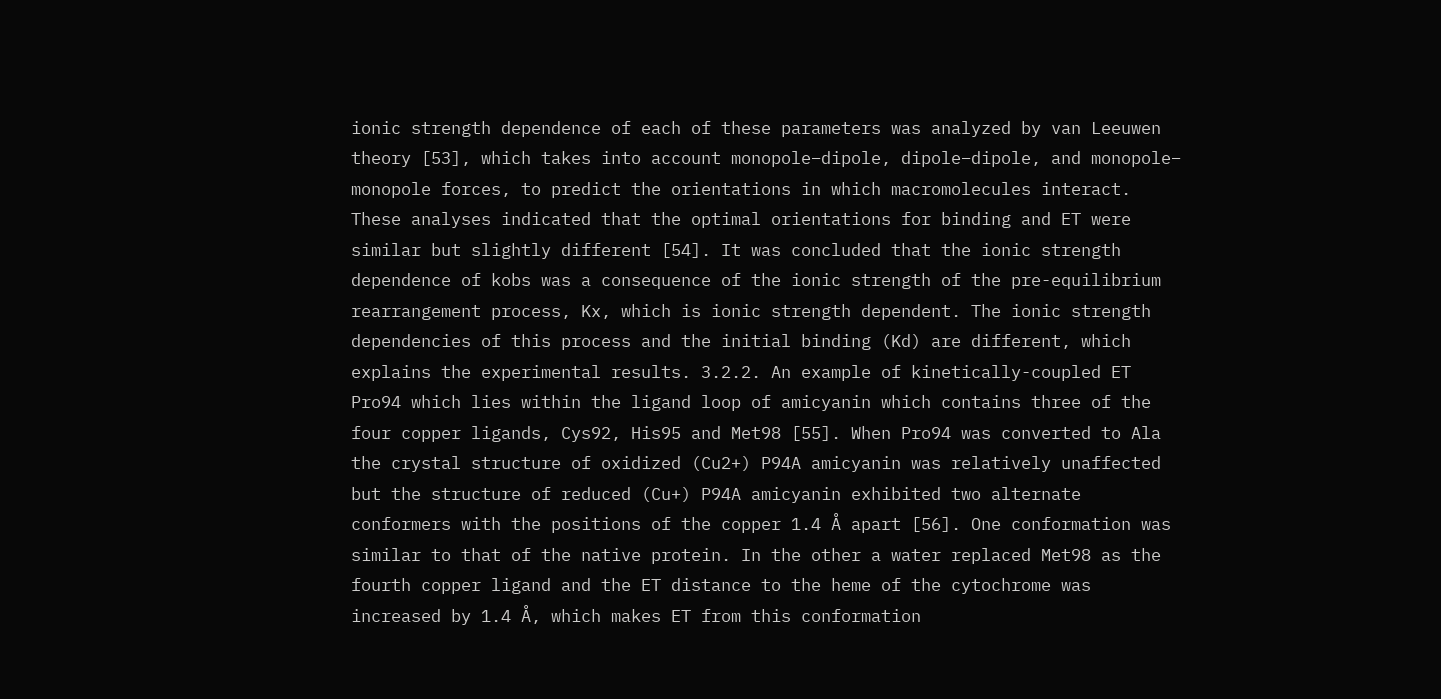ionic strength dependence of each of these parameters was analyzed by van Leeuwen theory [53], which takes into account monopole–dipole, dipole–dipole, and monopole– monopole forces, to predict the orientations in which macromolecules interact. These analyses indicated that the optimal orientations for binding and ET were similar but slightly different [54]. It was concluded that the ionic strength dependence of kobs was a consequence of the ionic strength of the pre-equilibrium rearrangement process, Kx, which is ionic strength dependent. The ionic strength dependencies of this process and the initial binding (Kd) are different, which explains the experimental results. 3.2.2. An example of kinetically-coupled ET Pro94 which lies within the ligand loop of amicyanin which contains three of the four copper ligands, Cys92, His95 and Met98 [55]. When Pro94 was converted to Ala the crystal structure of oxidized (Cu2+) P94A amicyanin was relatively unaffected but the structure of reduced (Cu+) P94A amicyanin exhibited two alternate conformers with the positions of the copper 1.4 Å apart [56]. One conformation was similar to that of the native protein. In the other a water replaced Met98 as the fourth copper ligand and the ET distance to the heme of the cytochrome was increased by 1.4 Å, which makes ET from this conformation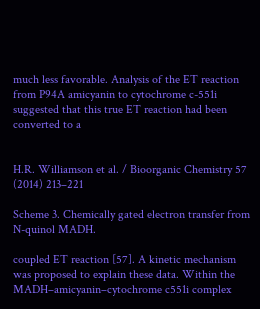much less favorable. Analysis of the ET reaction from P94A amicyanin to cytochrome c-551i suggested that this true ET reaction had been converted to a


H.R. Williamson et al. / Bioorganic Chemistry 57 (2014) 213–221

Scheme 3. Chemically gated electron transfer from N-quinol MADH.

coupled ET reaction [57]. A kinetic mechanism was proposed to explain these data. Within the MADH–amicyanin–cytochrome c551i complex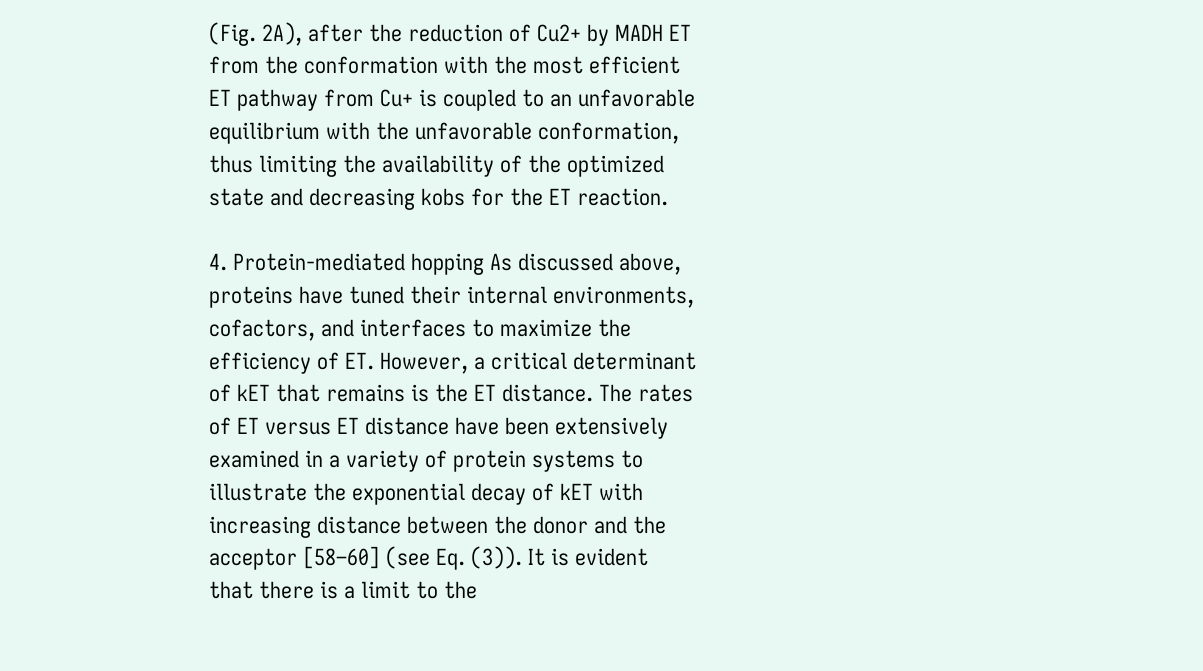(Fig. 2A), after the reduction of Cu2+ by MADH ET from the conformation with the most efficient ET pathway from Cu+ is coupled to an unfavorable equilibrium with the unfavorable conformation, thus limiting the availability of the optimized state and decreasing kobs for the ET reaction.

4. Protein-mediated hopping As discussed above, proteins have tuned their internal environments, cofactors, and interfaces to maximize the efficiency of ET. However, a critical determinant of kET that remains is the ET distance. The rates of ET versus ET distance have been extensively examined in a variety of protein systems to illustrate the exponential decay of kET with increasing distance between the donor and the acceptor [58–60] (see Eq. (3)). It is evident that there is a limit to the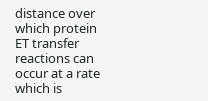distance over which protein ET transfer reactions can occur at a rate which is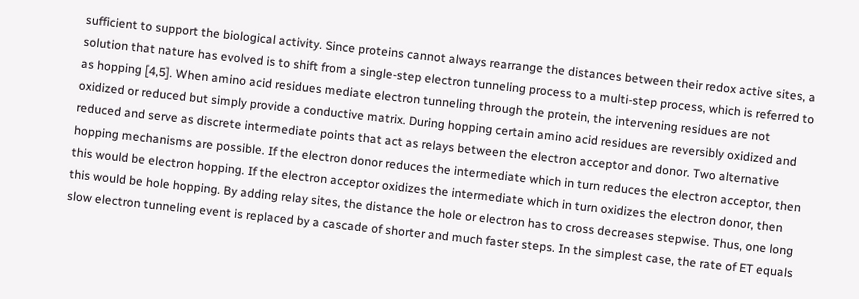sufficient to support the biological activity. Since proteins cannot always rearrange the distances between their redox active sites, a solution that nature has evolved is to shift from a single-step electron tunneling process to a multi-step process, which is referred to as hopping [4,5]. When amino acid residues mediate electron tunneling through the protein, the intervening residues are not oxidized or reduced but simply provide a conductive matrix. During hopping certain amino acid residues are reversibly oxidized and reduced and serve as discrete intermediate points that act as relays between the electron acceptor and donor. Two alternative hopping mechanisms are possible. If the electron donor reduces the intermediate which in turn reduces the electron acceptor, then this would be electron hopping. If the electron acceptor oxidizes the intermediate which in turn oxidizes the electron donor, then this would be hole hopping. By adding relay sites, the distance the hole or electron has to cross decreases stepwise. Thus, one long slow electron tunneling event is replaced by a cascade of shorter and much faster steps. In the simplest case, the rate of ET equals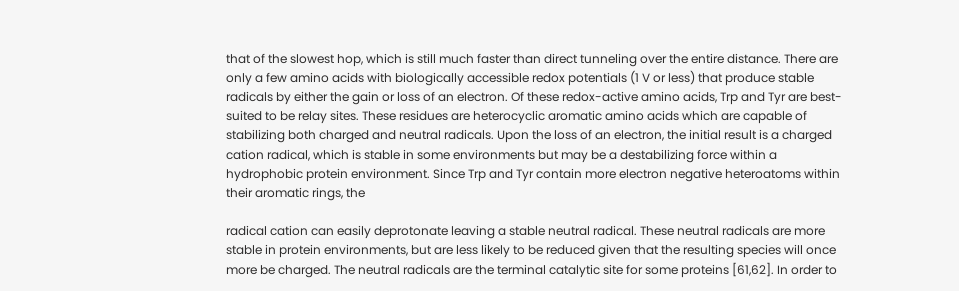that of the slowest hop, which is still much faster than direct tunneling over the entire distance. There are only a few amino acids with biologically accessible redox potentials (1 V or less) that produce stable radicals by either the gain or loss of an electron. Of these redox-active amino acids, Trp and Tyr are best-suited to be relay sites. These residues are heterocyclic aromatic amino acids which are capable of stabilizing both charged and neutral radicals. Upon the loss of an electron, the initial result is a charged cation radical, which is stable in some environments but may be a destabilizing force within a hydrophobic protein environment. Since Trp and Tyr contain more electron negative heteroatoms within their aromatic rings, the

radical cation can easily deprotonate leaving a stable neutral radical. These neutral radicals are more stable in protein environments, but are less likely to be reduced given that the resulting species will once more be charged. The neutral radicals are the terminal catalytic site for some proteins [61,62]. In order to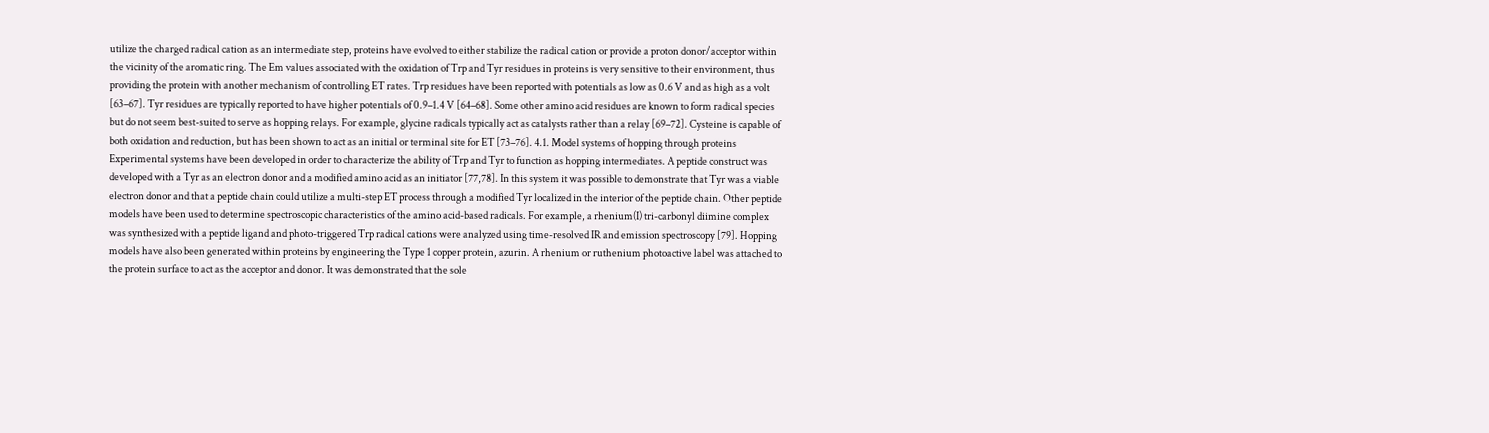utilize the charged radical cation as an intermediate step, proteins have evolved to either stabilize the radical cation or provide a proton donor/acceptor within the vicinity of the aromatic ring. The Em values associated with the oxidation of Trp and Tyr residues in proteins is very sensitive to their environment, thus providing the protein with another mechanism of controlling ET rates. Trp residues have been reported with potentials as low as 0.6 V and as high as a volt [63–67]. Tyr residues are typically reported to have higher potentials of 0.9–1.4 V [64–68]. Some other amino acid residues are known to form radical species but do not seem best-suited to serve as hopping relays. For example, glycine radicals typically act as catalysts rather than a relay [69–72]. Cysteine is capable of both oxidation and reduction, but has been shown to act as an initial or terminal site for ET [73–76]. 4.1. Model systems of hopping through proteins Experimental systems have been developed in order to characterize the ability of Trp and Tyr to function as hopping intermediates. A peptide construct was developed with a Tyr as an electron donor and a modified amino acid as an initiator [77,78]. In this system it was possible to demonstrate that Tyr was a viable electron donor and that a peptide chain could utilize a multi-step ET process through a modified Tyr localized in the interior of the peptide chain. Other peptide models have been used to determine spectroscopic characteristics of the amino acid-based radicals. For example, a rhenium(I) tri-carbonyl diimine complex was synthesized with a peptide ligand and photo-triggered Trp radical cations were analyzed using time-resolved IR and emission spectroscopy [79]. Hopping models have also been generated within proteins by engineering the Type 1 copper protein, azurin. A rhenium or ruthenium photoactive label was attached to the protein surface to act as the acceptor and donor. It was demonstrated that the sole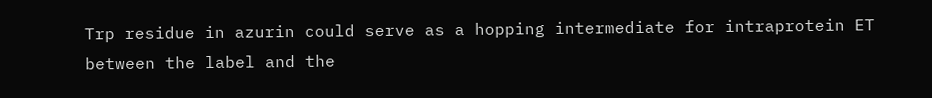Trp residue in azurin could serve as a hopping intermediate for intraprotein ET between the label and the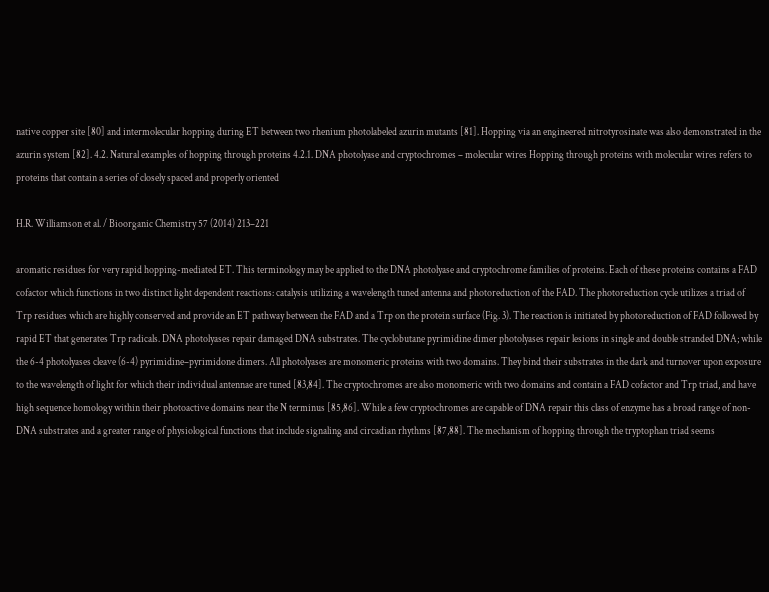native copper site [80] and intermolecular hopping during ET between two rhenium photolabeled azurin mutants [81]. Hopping via an engineered nitrotyrosinate was also demonstrated in the azurin system [82]. 4.2. Natural examples of hopping through proteins 4.2.1. DNA photolyase and cryptochromes – molecular wires Hopping through proteins with molecular wires refers to proteins that contain a series of closely spaced and properly oriented

H.R. Williamson et al. / Bioorganic Chemistry 57 (2014) 213–221

aromatic residues for very rapid hopping-mediated ET. This terminology may be applied to the DNA photolyase and cryptochrome families of proteins. Each of these proteins contains a FAD cofactor which functions in two distinct light dependent reactions: catalysis utilizing a wavelength tuned antenna and photoreduction of the FAD. The photoreduction cycle utilizes a triad of Trp residues which are highly conserved and provide an ET pathway between the FAD and a Trp on the protein surface (Fig. 3). The reaction is initiated by photoreduction of FAD followed by rapid ET that generates Trp radicals. DNA photolyases repair damaged DNA substrates. The cyclobutane pyrimidine dimer photolyases repair lesions in single and double stranded DNA; while the 6-4 photolyases cleave (6-4) pyrimidine–pyrimidone dimers. All photolyases are monomeric proteins with two domains. They bind their substrates in the dark and turnover upon exposure to the wavelength of light for which their individual antennae are tuned [83,84]. The cryptochromes are also monomeric with two domains and contain a FAD cofactor and Trp triad, and have high sequence homology within their photoactive domains near the N terminus [85,86]. While a few cryptochromes are capable of DNA repair this class of enzyme has a broad range of non-DNA substrates and a greater range of physiological functions that include signaling and circadian rhythms [87,88]. The mechanism of hopping through the tryptophan triad seems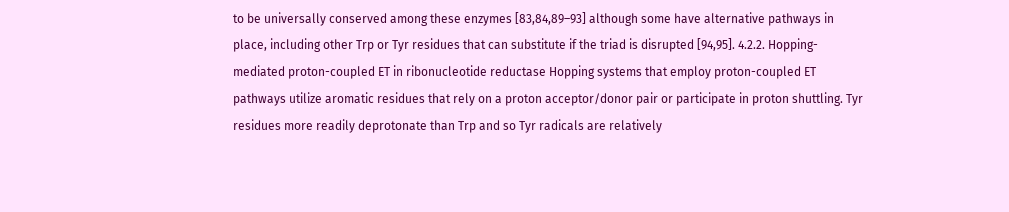to be universally conserved among these enzymes [83,84,89–93] although some have alternative pathways in place, including other Trp or Tyr residues that can substitute if the triad is disrupted [94,95]. 4.2.2. Hopping-mediated proton-coupled ET in ribonucleotide reductase Hopping systems that employ proton-coupled ET pathways utilize aromatic residues that rely on a proton acceptor/donor pair or participate in proton shuttling. Tyr residues more readily deprotonate than Trp and so Tyr radicals are relatively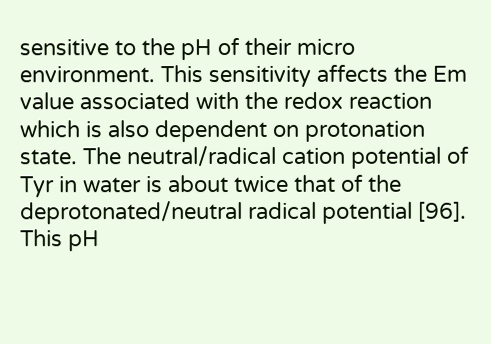sensitive to the pH of their micro environment. This sensitivity affects the Em value associated with the redox reaction which is also dependent on protonation state. The neutral/radical cation potential of Tyr in water is about twice that of the deprotonated/neutral radical potential [96]. This pH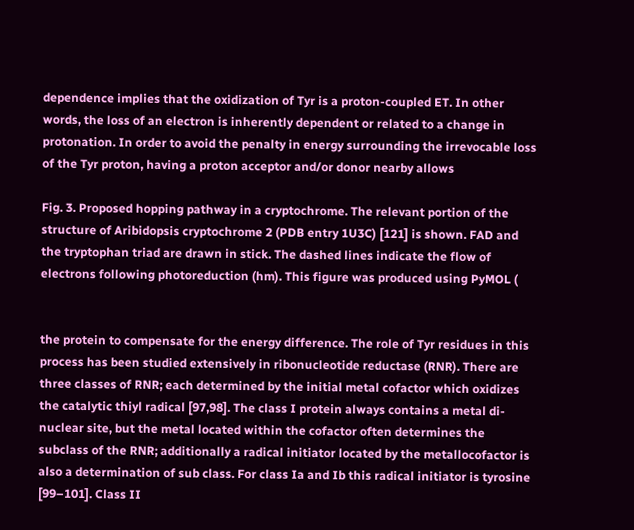dependence implies that the oxidization of Tyr is a proton-coupled ET. In other words, the loss of an electron is inherently dependent or related to a change in protonation. In order to avoid the penalty in energy surrounding the irrevocable loss of the Tyr proton, having a proton acceptor and/or donor nearby allows

Fig. 3. Proposed hopping pathway in a cryptochrome. The relevant portion of the structure of Aribidopsis cryptochrome 2 (PDB entry 1U3C) [121] is shown. FAD and the tryptophan triad are drawn in stick. The dashed lines indicate the flow of electrons following photoreduction (hm). This figure was produced using PyMOL (


the protein to compensate for the energy difference. The role of Tyr residues in this process has been studied extensively in ribonucleotide reductase (RNR). There are three classes of RNR; each determined by the initial metal cofactor which oxidizes the catalytic thiyl radical [97,98]. The class I protein always contains a metal di-nuclear site, but the metal located within the cofactor often determines the subclass of the RNR; additionally a radical initiator located by the metallocofactor is also a determination of sub class. For class Ia and Ib this radical initiator is tyrosine [99–101]. Class II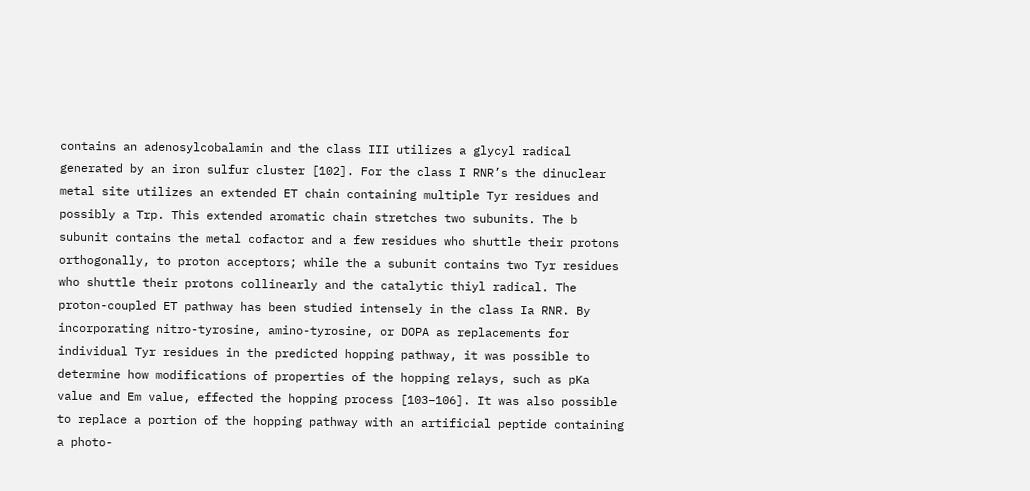contains an adenosylcobalamin and the class III utilizes a glycyl radical generated by an iron sulfur cluster [102]. For the class I RNR’s the dinuclear metal site utilizes an extended ET chain containing multiple Tyr residues and possibly a Trp. This extended aromatic chain stretches two subunits. The b subunit contains the metal cofactor and a few residues who shuttle their protons orthogonally, to proton acceptors; while the a subunit contains two Tyr residues who shuttle their protons collinearly and the catalytic thiyl radical. The proton-coupled ET pathway has been studied intensely in the class Ia RNR. By incorporating nitro-tyrosine, amino-tyrosine, or DOPA as replacements for individual Tyr residues in the predicted hopping pathway, it was possible to determine how modifications of properties of the hopping relays, such as pKa value and Em value, effected the hopping process [103–106]. It was also possible to replace a portion of the hopping pathway with an artificial peptide containing a photo-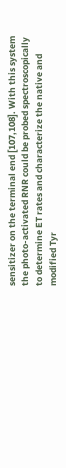sensitizer on the terminal end [107,108]. With this system the photo-activated RNR could be probed spectroscopically to determine ET rates and characterize the native and modified Tyr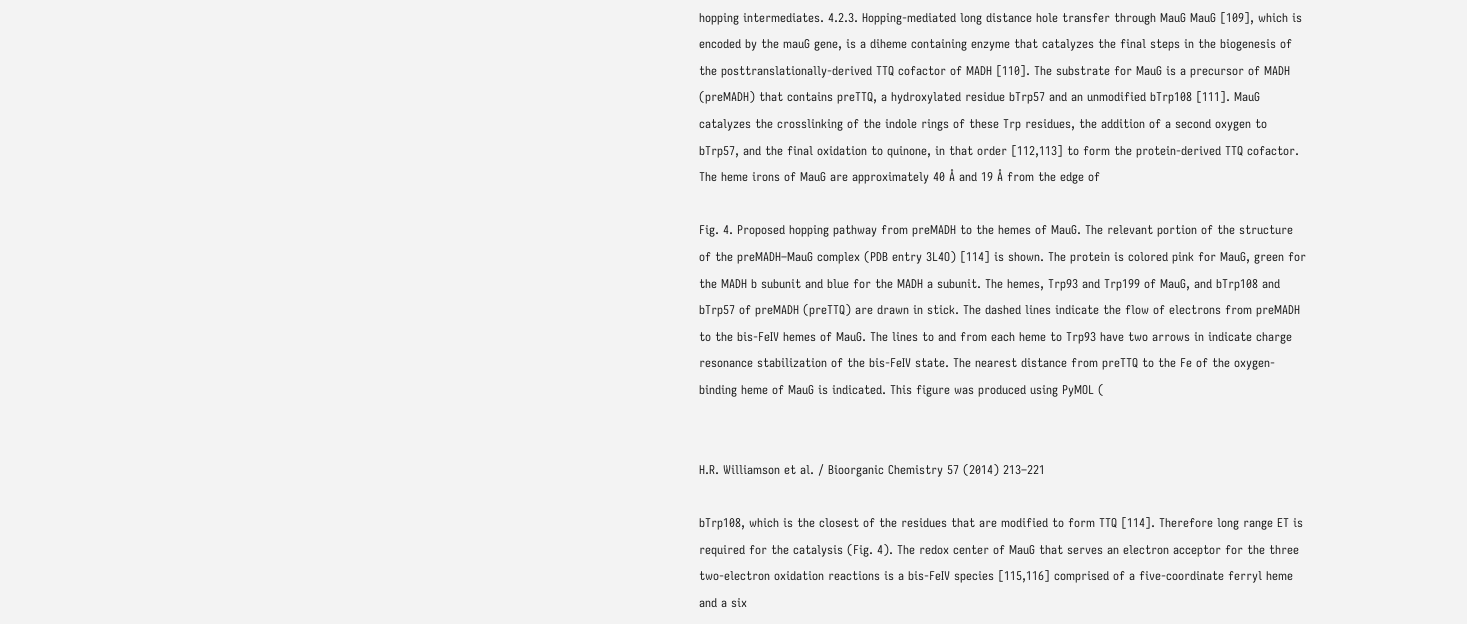hopping intermediates. 4.2.3. Hopping-mediated long distance hole transfer through MauG MauG [109], which is encoded by the mauG gene, is a diheme containing enzyme that catalyzes the final steps in the biogenesis of the posttranslationally-derived TTQ cofactor of MADH [110]. The substrate for MauG is a precursor of MADH (preMADH) that contains preTTQ, a hydroxylated residue bTrp57 and an unmodified bTrp108 [111]. MauG catalyzes the crosslinking of the indole rings of these Trp residues, the addition of a second oxygen to bTrp57, and the final oxidation to quinone, in that order [112,113] to form the protein-derived TTQ cofactor. The heme irons of MauG are approximately 40 Å and 19 Å from the edge of

Fig. 4. Proposed hopping pathway from preMADH to the hemes of MauG. The relevant portion of the structure of the preMADH–MauG complex (PDB entry 3L4O) [114] is shown. The protein is colored pink for MauG, green for the MADH b subunit and blue for the MADH a subunit. The hemes, Trp93 and Trp199 of MauG, and bTrp108 and bTrp57 of preMADH (preTTQ) are drawn in stick. The dashed lines indicate the flow of electrons from preMADH to the bis-FeIV hemes of MauG. The lines to and from each heme to Trp93 have two arrows in indicate charge resonance stabilization of the bis-FeIV state. The nearest distance from preTTQ to the Fe of the oxygen-binding heme of MauG is indicated. This figure was produced using PyMOL (


H.R. Williamson et al. / Bioorganic Chemistry 57 (2014) 213–221

bTrp108, which is the closest of the residues that are modified to form TTQ [114]. Therefore long range ET is required for the catalysis (Fig. 4). The redox center of MauG that serves an electron acceptor for the three two-electron oxidation reactions is a bis-FeIV species [115,116] comprised of a five-coordinate ferryl heme and a six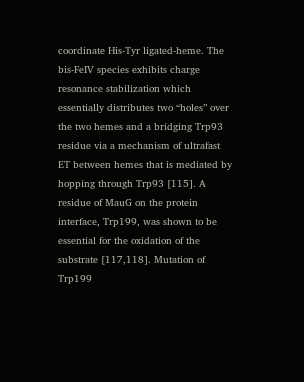coordinate His-Tyr ligated-heme. The bis-FeIV species exhibits charge resonance stabilization which essentially distributes two ‘‘holes’’ over the two hemes and a bridging Trp93 residue via a mechanism of ultrafast ET between hemes that is mediated by hopping through Trp93 [115]. A residue of MauG on the protein interface, Trp199, was shown to be essential for the oxidation of the substrate [117,118]. Mutation of Trp199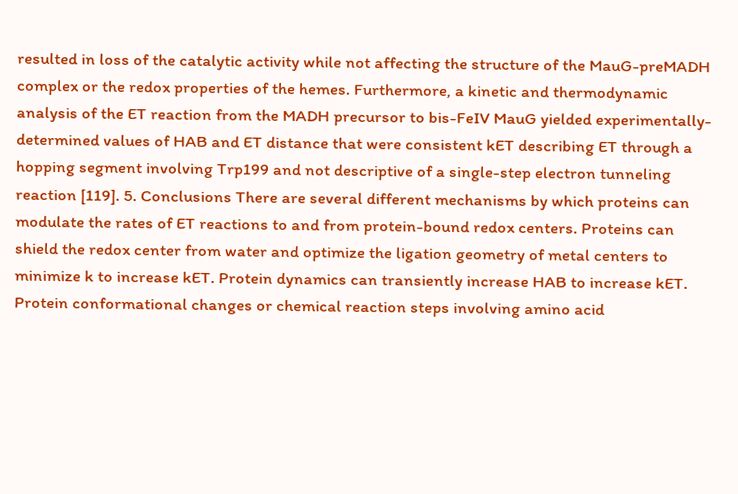resulted in loss of the catalytic activity while not affecting the structure of the MauG-preMADH complex or the redox properties of the hemes. Furthermore, a kinetic and thermodynamic analysis of the ET reaction from the MADH precursor to bis-FeIV MauG yielded experimentally-determined values of HAB and ET distance that were consistent kET describing ET through a hopping segment involving Trp199 and not descriptive of a single-step electron tunneling reaction [119]. 5. Conclusions There are several different mechanisms by which proteins can modulate the rates of ET reactions to and from protein-bound redox centers. Proteins can shield the redox center from water and optimize the ligation geometry of metal centers to minimize k to increase kET. Protein dynamics can transiently increase HAB to increase kET. Protein conformational changes or chemical reaction steps involving amino acid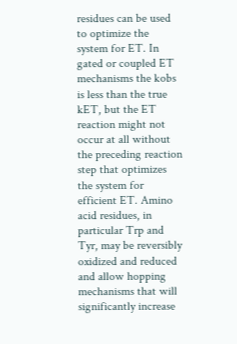residues can be used to optimize the system for ET. In gated or coupled ET mechanisms the kobs is less than the true kET, but the ET reaction might not occur at all without the preceding reaction step that optimizes the system for efficient ET. Amino acid residues, in particular Trp and Tyr, may be reversibly oxidized and reduced and allow hopping mechanisms that will significantly increase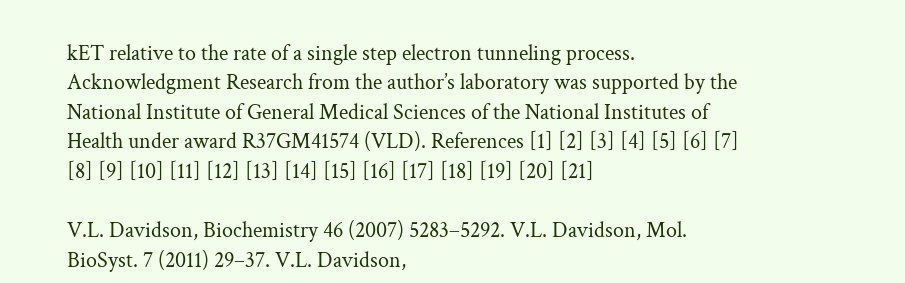kET relative to the rate of a single step electron tunneling process. Acknowledgment Research from the author’s laboratory was supported by the National Institute of General Medical Sciences of the National Institutes of Health under award R37GM41574 (VLD). References [1] [2] [3] [4] [5] [6] [7] [8] [9] [10] [11] [12] [13] [14] [15] [16] [17] [18] [19] [20] [21]

V.L. Davidson, Biochemistry 46 (2007) 5283–5292. V.L. Davidson, Mol. BioSyst. 7 (2011) 29–37. V.L. Davidson,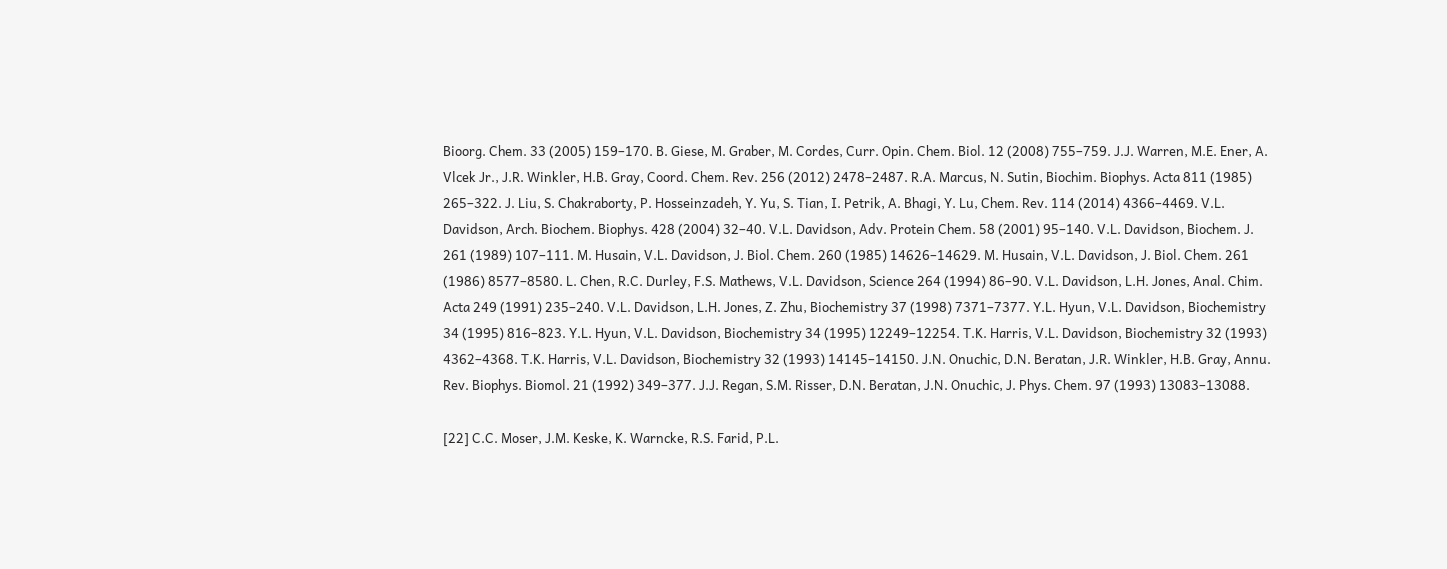Bioorg. Chem. 33 (2005) 159–170. B. Giese, M. Graber, M. Cordes, Curr. Opin. Chem. Biol. 12 (2008) 755–759. J.J. Warren, M.E. Ener, A. Vlcek Jr., J.R. Winkler, H.B. Gray, Coord. Chem. Rev. 256 (2012) 2478–2487. R.A. Marcus, N. Sutin, Biochim. Biophys. Acta 811 (1985) 265–322. J. Liu, S. Chakraborty, P. Hosseinzadeh, Y. Yu, S. Tian, I. Petrik, A. Bhagi, Y. Lu, Chem. Rev. 114 (2014) 4366–4469. V.L. Davidson, Arch. Biochem. Biophys. 428 (2004) 32–40. V.L. Davidson, Adv. Protein Chem. 58 (2001) 95–140. V.L. Davidson, Biochem. J. 261 (1989) 107–111. M. Husain, V.L. Davidson, J. Biol. Chem. 260 (1985) 14626–14629. M. Husain, V.L. Davidson, J. Biol. Chem. 261 (1986) 8577–8580. L. Chen, R.C. Durley, F.S. Mathews, V.L. Davidson, Science 264 (1994) 86–90. V.L. Davidson, L.H. Jones, Anal. Chim. Acta 249 (1991) 235–240. V.L. Davidson, L.H. Jones, Z. Zhu, Biochemistry 37 (1998) 7371–7377. Y.L. Hyun, V.L. Davidson, Biochemistry 34 (1995) 816–823. Y.L. Hyun, V.L. Davidson, Biochemistry 34 (1995) 12249–12254. T.K. Harris, V.L. Davidson, Biochemistry 32 (1993) 4362–4368. T.K. Harris, V.L. Davidson, Biochemistry 32 (1993) 14145–14150. J.N. Onuchic, D.N. Beratan, J.R. Winkler, H.B. Gray, Annu. Rev. Biophys. Biomol. 21 (1992) 349–377. J.J. Regan, S.M. Risser, D.N. Beratan, J.N. Onuchic, J. Phys. Chem. 97 (1993) 13083–13088.

[22] C.C. Moser, J.M. Keske, K. Warncke, R.S. Farid, P.L.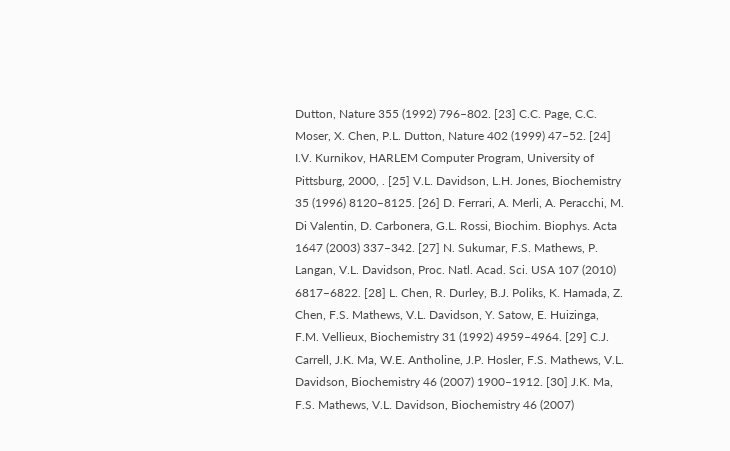Dutton, Nature 355 (1992) 796–802. [23] C.C. Page, C.C. Moser, X. Chen, P.L. Dutton, Nature 402 (1999) 47–52. [24] I.V. Kurnikov, HARLEM Computer Program, University of Pittsburg, 2000, . [25] V.L. Davidson, L.H. Jones, Biochemistry 35 (1996) 8120–8125. [26] D. Ferrari, A. Merli, A. Peracchi, M. Di Valentin, D. Carbonera, G.L. Rossi, Biochim. Biophys. Acta 1647 (2003) 337–342. [27] N. Sukumar, F.S. Mathews, P. Langan, V.L. Davidson, Proc. Natl. Acad. Sci. USA 107 (2010) 6817–6822. [28] L. Chen, R. Durley, B.J. Poliks, K. Hamada, Z. Chen, F.S. Mathews, V.L. Davidson, Y. Satow, E. Huizinga, F.M. Vellieux, Biochemistry 31 (1992) 4959–4964. [29] C.J. Carrell, J.K. Ma, W.E. Antholine, J.P. Hosler, F.S. Mathews, V.L. Davidson, Biochemistry 46 (2007) 1900–1912. [30] J.K. Ma, F.S. Mathews, V.L. Davidson, Biochemistry 46 (2007)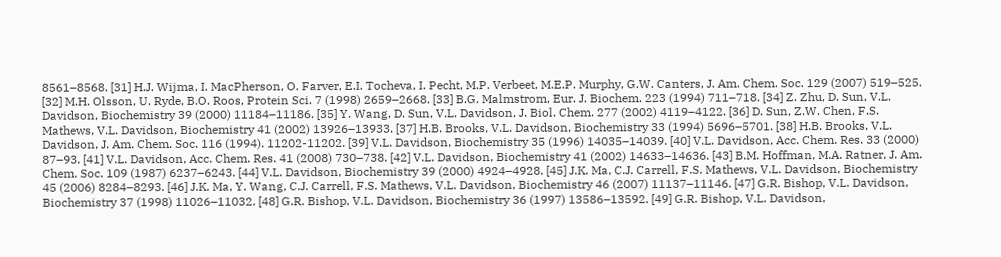8561–8568. [31] H.J. Wijma, I. MacPherson, O. Farver, E.I. Tocheva, I. Pecht, M.P. Verbeet, M.E.P. Murphy, G.W. Canters, J. Am. Chem. Soc. 129 (2007) 519–525. [32] M.H. Olsson, U. Ryde, B.O. Roos, Protein Sci. 7 (1998) 2659–2668. [33] B.G. Malmstrom, Eur. J. Biochem. 223 (1994) 711–718. [34] Z. Zhu, D. Sun, V.L. Davidson, Biochemistry 39 (2000) 11184–11186. [35] Y. Wang, D. Sun, V.L. Davidson, J. Biol. Chem. 277 (2002) 4119–4122. [36] D. Sun, Z.W. Chen, F.S. Mathews, V.L. Davidson, Biochemistry 41 (2002) 13926–13933. [37] H.B. Brooks, V.L. Davidson, Biochemistry 33 (1994) 5696–5701. [38] H.B. Brooks, V.L. Davidson, J. Am. Chem. Soc. 116 (1994). 11202-11202. [39] V.L. Davidson, Biochemistry 35 (1996) 14035–14039. [40] V.L. Davidson, Acc. Chem. Res. 33 (2000) 87–93. [41] V.L. Davidson, Acc. Chem. Res. 41 (2008) 730–738. [42] V.L. Davidson, Biochemistry 41 (2002) 14633–14636. [43] B.M. Hoffman, M.A. Ratner, J. Am. Chem. Soc. 109 (1987) 6237–6243. [44] V.L. Davidson, Biochemistry 39 (2000) 4924–4928. [45] J.K. Ma, C.J. Carrell, F.S. Mathews, V.L. Davidson, Biochemistry 45 (2006) 8284–8293. [46] J.K. Ma, Y. Wang, C.J. Carrell, F.S. Mathews, V.L. Davidson, Biochemistry 46 (2007) 11137–11146. [47] G.R. Bishop, V.L. Davidson, Biochemistry 37 (1998) 11026–11032. [48] G.R. Bishop, V.L. Davidson, Biochemistry 36 (1997) 13586–13592. [49] G.R. Bishop, V.L. Davidson,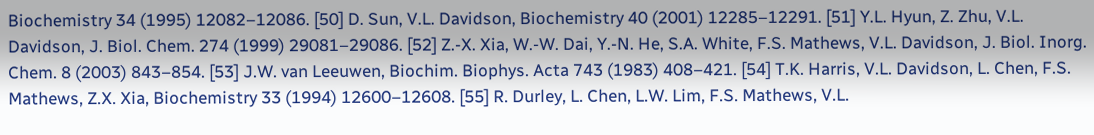Biochemistry 34 (1995) 12082–12086. [50] D. Sun, V.L. Davidson, Biochemistry 40 (2001) 12285–12291. [51] Y.L. Hyun, Z. Zhu, V.L. Davidson, J. Biol. Chem. 274 (1999) 29081–29086. [52] Z.-X. Xia, W.-W. Dai, Y.-N. He, S.A. White, F.S. Mathews, V.L. Davidson, J. Biol. Inorg. Chem. 8 (2003) 843–854. [53] J.W. van Leeuwen, Biochim. Biophys. Acta 743 (1983) 408–421. [54] T.K. Harris, V.L. Davidson, L. Chen, F.S. Mathews, Z.X. Xia, Biochemistry 33 (1994) 12600–12608. [55] R. Durley, L. Chen, L.W. Lim, F.S. Mathews, V.L.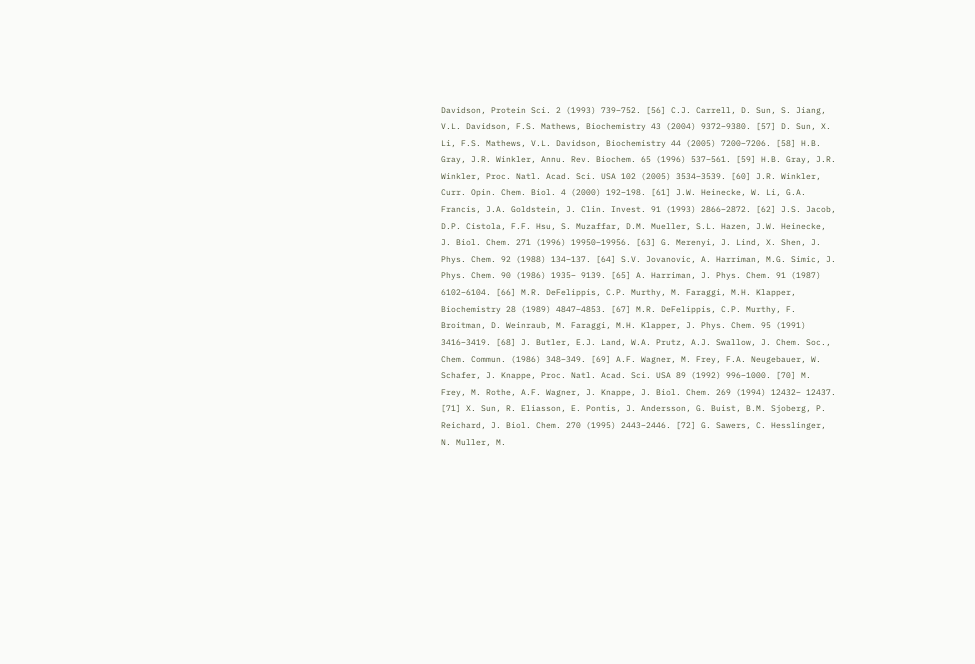Davidson, Protein Sci. 2 (1993) 739–752. [56] C.J. Carrell, D. Sun, S. Jiang, V.L. Davidson, F.S. Mathews, Biochemistry 43 (2004) 9372–9380. [57] D. Sun, X. Li, F.S. Mathews, V.L. Davidson, Biochemistry 44 (2005) 7200–7206. [58] H.B. Gray, J.R. Winkler, Annu. Rev. Biochem. 65 (1996) 537–561. [59] H.B. Gray, J.R. Winkler, Proc. Natl. Acad. Sci. USA 102 (2005) 3534–3539. [60] J.R. Winkler, Curr. Opin. Chem. Biol. 4 (2000) 192–198. [61] J.W. Heinecke, W. Li, G.A. Francis, J.A. Goldstein, J. Clin. Invest. 91 (1993) 2866–2872. [62] J.S. Jacob, D.P. Cistola, F.F. Hsu, S. Muzaffar, D.M. Mueller, S.L. Hazen, J.W. Heinecke, J. Biol. Chem. 271 (1996) 19950–19956. [63] G. Merenyi, J. Lind, X. Shen, J. Phys. Chem. 92 (1988) 134–137. [64] S.V. Jovanovic, A. Harriman, M.G. Simic, J. Phys. Chem. 90 (1986) 1935– 9139. [65] A. Harriman, J. Phys. Chem. 91 (1987) 6102–6104. [66] M.R. DeFelippis, C.P. Murthy, M. Faraggi, M.H. Klapper, Biochemistry 28 (1989) 4847–4853. [67] M.R. DeFelippis, C.P. Murthy, F. Broitman, D. Weinraub, M. Faraggi, M.H. Klapper, J. Phys. Chem. 95 (1991) 3416–3419. [68] J. Butler, E.J. Land, W.A. Prutz, A.J. Swallow, J. Chem. Soc., Chem. Commun. (1986) 348–349. [69] A.F. Wagner, M. Frey, F.A. Neugebauer, W. Schafer, J. Knappe, Proc. Natl. Acad. Sci. USA 89 (1992) 996–1000. [70] M. Frey, M. Rothe, A.F. Wagner, J. Knappe, J. Biol. Chem. 269 (1994) 12432– 12437. [71] X. Sun, R. Eliasson, E. Pontis, J. Andersson, G. Buist, B.M. Sjoberg, P. Reichard, J. Biol. Chem. 270 (1995) 2443–2446. [72] G. Sawers, C. Hesslinger, N. Muller, M.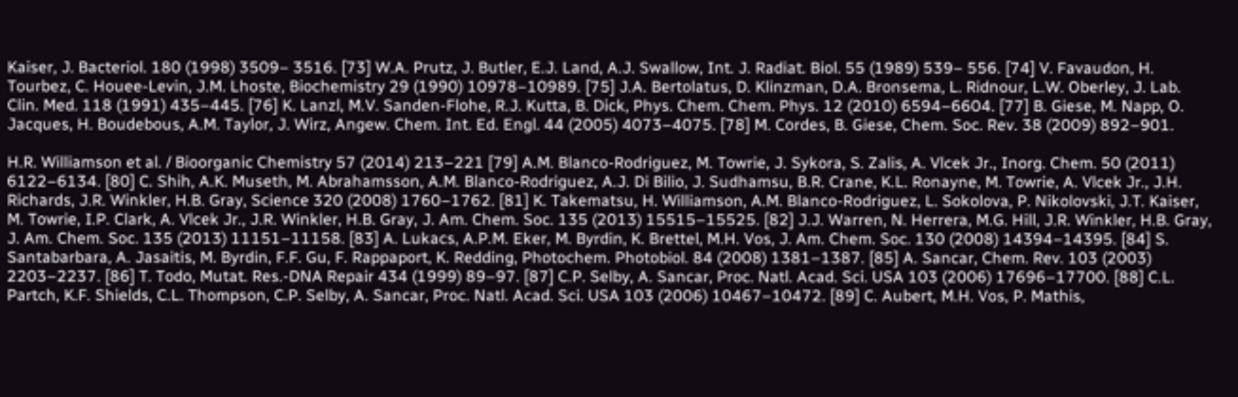Kaiser, J. Bacteriol. 180 (1998) 3509– 3516. [73] W.A. Prutz, J. Butler, E.J. Land, A.J. Swallow, Int. J. Radiat. Biol. 55 (1989) 539– 556. [74] V. Favaudon, H. Tourbez, C. Houee-Levin, J.M. Lhoste, Biochemistry 29 (1990) 10978–10989. [75] J.A. Bertolatus, D. Klinzman, D.A. Bronsema, L. Ridnour, L.W. Oberley, J. Lab. Clin. Med. 118 (1991) 435–445. [76] K. Lanzl, M.V. Sanden-Flohe, R.J. Kutta, B. Dick, Phys. Chem. Chem. Phys. 12 (2010) 6594–6604. [77] B. Giese, M. Napp, O. Jacques, H. Boudebous, A.M. Taylor, J. Wirz, Angew. Chem. Int. Ed. Engl. 44 (2005) 4073–4075. [78] M. Cordes, B. Giese, Chem. Soc. Rev. 38 (2009) 892–901.

H.R. Williamson et al. / Bioorganic Chemistry 57 (2014) 213–221 [79] A.M. Blanco-Rodriguez, M. Towrie, J. Sykora, S. Zalis, A. Vlcek Jr., Inorg. Chem. 50 (2011) 6122–6134. [80] C. Shih, A.K. Museth, M. Abrahamsson, A.M. Blanco-Rodriguez, A.J. Di Bilio, J. Sudhamsu, B.R. Crane, K.L. Ronayne, M. Towrie, A. Vlcek Jr., J.H. Richards, J.R. Winkler, H.B. Gray, Science 320 (2008) 1760–1762. [81] K. Takematsu, H. Williamson, A.M. Blanco-Rodriguez, L. Sokolova, P. Nikolovski, J.T. Kaiser, M. Towrie, I.P. Clark, A. Vlcek Jr., J.R. Winkler, H.B. Gray, J. Am. Chem. Soc. 135 (2013) 15515–15525. [82] J.J. Warren, N. Herrera, M.G. Hill, J.R. Winkler, H.B. Gray, J. Am. Chem. Soc. 135 (2013) 11151–11158. [83] A. Lukacs, A.P.M. Eker, M. Byrdin, K. Brettel, M.H. Vos, J. Am. Chem. Soc. 130 (2008) 14394–14395. [84] S. Santabarbara, A. Jasaitis, M. Byrdin, F.F. Gu, F. Rappaport, K. Redding, Photochem. Photobiol. 84 (2008) 1381–1387. [85] A. Sancar, Chem. Rev. 103 (2003) 2203–2237. [86] T. Todo, Mutat. Res.-DNA Repair 434 (1999) 89–97. [87] C.P. Selby, A. Sancar, Proc. Natl. Acad. Sci. USA 103 (2006) 17696–17700. [88] C.L. Partch, K.F. Shields, C.L. Thompson, C.P. Selby, A. Sancar, Proc. Natl. Acad. Sci. USA 103 (2006) 10467–10472. [89] C. Aubert, M.H. Vos, P. Mathis,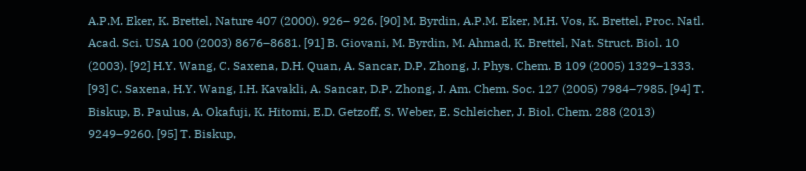A.P.M. Eker, K. Brettel, Nature 407 (2000). 926– 926. [90] M. Byrdin, A.P.M. Eker, M.H. Vos, K. Brettel, Proc. Natl. Acad. Sci. USA 100 (2003) 8676–8681. [91] B. Giovani, M. Byrdin, M. Ahmad, K. Brettel, Nat. Struct. Biol. 10 (2003). [92] H.Y. Wang, C. Saxena, D.H. Quan, A. Sancar, D.P. Zhong, J. Phys. Chem. B 109 (2005) 1329–1333. [93] C. Saxena, H.Y. Wang, I.H. Kavakli, A. Sancar, D.P. Zhong, J. Am. Chem. Soc. 127 (2005) 7984–7985. [94] T. Biskup, B. Paulus, A. Okafuji, K. Hitomi, E.D. Getzoff, S. Weber, E. Schleicher, J. Biol. Chem. 288 (2013) 9249–9260. [95] T. Biskup,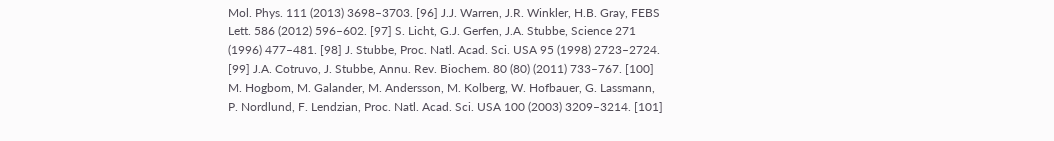Mol. Phys. 111 (2013) 3698–3703. [96] J.J. Warren, J.R. Winkler, H.B. Gray, FEBS Lett. 586 (2012) 596–602. [97] S. Licht, G.J. Gerfen, J.A. Stubbe, Science 271 (1996) 477–481. [98] J. Stubbe, Proc. Natl. Acad. Sci. USA 95 (1998) 2723–2724. [99] J.A. Cotruvo, J. Stubbe, Annu. Rev. Biochem. 80 (80) (2011) 733–767. [100] M. Hogbom, M. Galander, M. Andersson, M. Kolberg, W. Hofbauer, G. Lassmann, P. Nordlund, F. Lendzian, Proc. Natl. Acad. Sci. USA 100 (2003) 3209–3214. [101]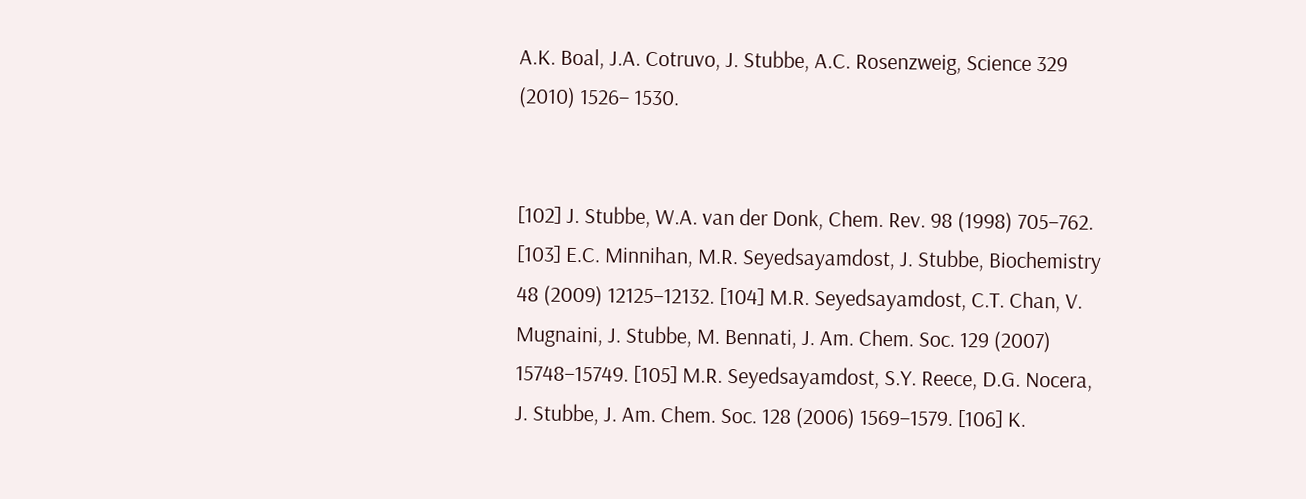A.K. Boal, J.A. Cotruvo, J. Stubbe, A.C. Rosenzweig, Science 329 (2010) 1526– 1530.


[102] J. Stubbe, W.A. van der Donk, Chem. Rev. 98 (1998) 705–762. [103] E.C. Minnihan, M.R. Seyedsayamdost, J. Stubbe, Biochemistry 48 (2009) 12125–12132. [104] M.R. Seyedsayamdost, C.T. Chan, V. Mugnaini, J. Stubbe, M. Bennati, J. Am. Chem. Soc. 129 (2007) 15748–15749. [105] M.R. Seyedsayamdost, S.Y. Reece, D.G. Nocera, J. Stubbe, J. Am. Chem. Soc. 128 (2006) 1569–1579. [106] K.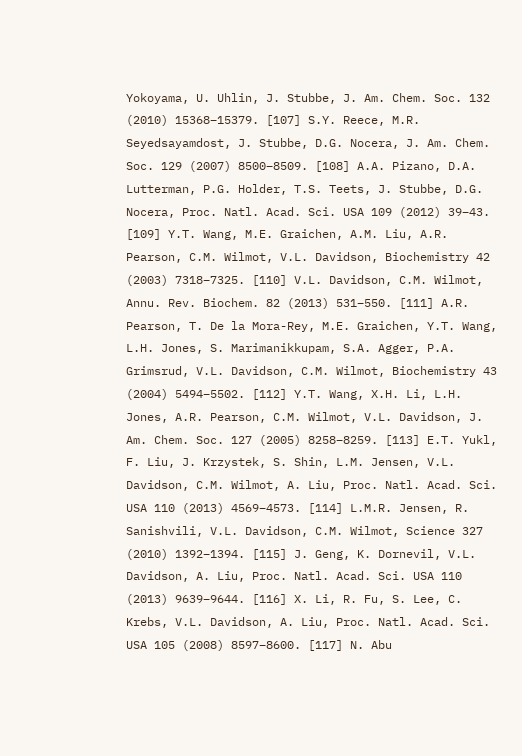Yokoyama, U. Uhlin, J. Stubbe, J. Am. Chem. Soc. 132 (2010) 15368–15379. [107] S.Y. Reece, M.R. Seyedsayamdost, J. Stubbe, D.G. Nocera, J. Am. Chem. Soc. 129 (2007) 8500–8509. [108] A.A. Pizano, D.A. Lutterman, P.G. Holder, T.S. Teets, J. Stubbe, D.G. Nocera, Proc. Natl. Acad. Sci. USA 109 (2012) 39–43. [109] Y.T. Wang, M.E. Graichen, A.M. Liu, A.R. Pearson, C.M. Wilmot, V.L. Davidson, Biochemistry 42 (2003) 7318–7325. [110] V.L. Davidson, C.M. Wilmot, Annu. Rev. Biochem. 82 (2013) 531–550. [111] A.R. Pearson, T. De la Mora-Rey, M.E. Graichen, Y.T. Wang, L.H. Jones, S. Marimanikkupam, S.A. Agger, P.A. Grimsrud, V.L. Davidson, C.M. Wilmot, Biochemistry 43 (2004) 5494–5502. [112] Y.T. Wang, X.H. Li, L.H. Jones, A.R. Pearson, C.M. Wilmot, V.L. Davidson, J. Am. Chem. Soc. 127 (2005) 8258–8259. [113] E.T. Yukl, F. Liu, J. Krzystek, S. Shin, L.M. Jensen, V.L. Davidson, C.M. Wilmot, A. Liu, Proc. Natl. Acad. Sci. USA 110 (2013) 4569–4573. [114] L.M.R. Jensen, R. Sanishvili, V.L. Davidson, C.M. Wilmot, Science 327 (2010) 1392–1394. [115] J. Geng, K. Dornevil, V.L. Davidson, A. Liu, Proc. Natl. Acad. Sci. USA 110 (2013) 9639–9644. [116] X. Li, R. Fu, S. Lee, C. Krebs, V.L. Davidson, A. Liu, Proc. Natl. Acad. Sci. USA 105 (2008) 8597–8600. [117] N. Abu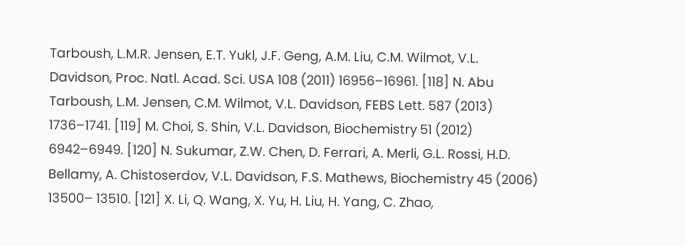Tarboush, L.M.R. Jensen, E.T. Yukl, J.F. Geng, A.M. Liu, C.M. Wilmot, V.L. Davidson, Proc. Natl. Acad. Sci. USA 108 (2011) 16956–16961. [118] N. Abu Tarboush, L.M. Jensen, C.M. Wilmot, V.L. Davidson, FEBS Lett. 587 (2013) 1736–1741. [119] M. Choi, S. Shin, V.L. Davidson, Biochemistry 51 (2012) 6942–6949. [120] N. Sukumar, Z.W. Chen, D. Ferrari, A. Merli, G.L. Rossi, H.D. Bellamy, A. Chistoserdov, V.L. Davidson, F.S. Mathews, Biochemistry 45 (2006) 13500– 13510. [121] X. Li, Q. Wang, X. Yu, H. Liu, H. Yang, C. Zhao,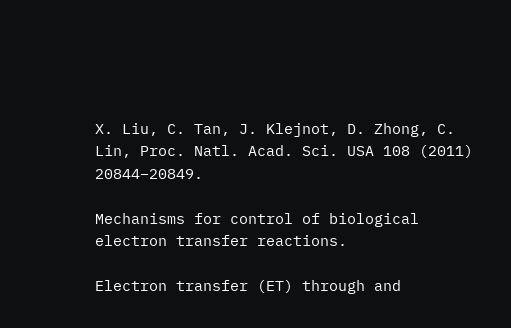X. Liu, C. Tan, J. Klejnot, D. Zhong, C. Lin, Proc. Natl. Acad. Sci. USA 108 (2011) 20844–20849.

Mechanisms for control of biological electron transfer reactions.

Electron transfer (ET) through and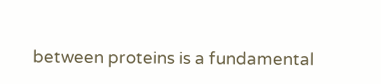between proteins is a fundamental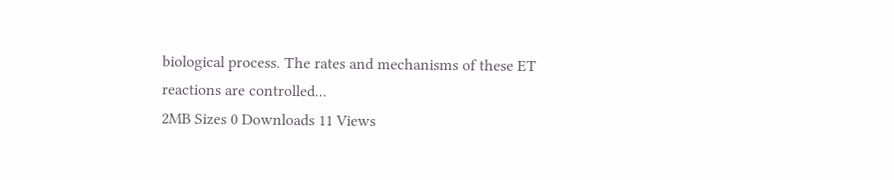biological process. The rates and mechanisms of these ET reactions are controlled...
2MB Sizes 0 Downloads 11 Views